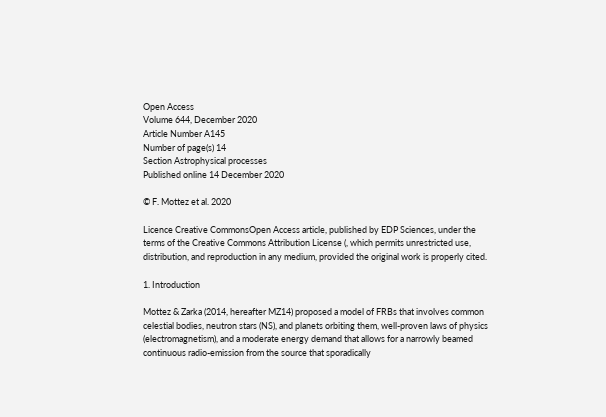Open Access
Volume 644, December 2020
Article Number A145
Number of page(s) 14
Section Astrophysical processes
Published online 14 December 2020

© F. Mottez et al. 2020

Licence Creative CommonsOpen Access article, published by EDP Sciences, under the terms of the Creative Commons Attribution License (, which permits unrestricted use, distribution, and reproduction in any medium, provided the original work is properly cited.

1. Introduction

Mottez & Zarka (2014, hereafter MZ14) proposed a model of FRBs that involves common celestial bodies, neutron stars (NS), and planets orbiting them, well-proven laws of physics (electromagnetism), and a moderate energy demand that allows for a narrowly beamed continuous radio-emission from the source that sporadically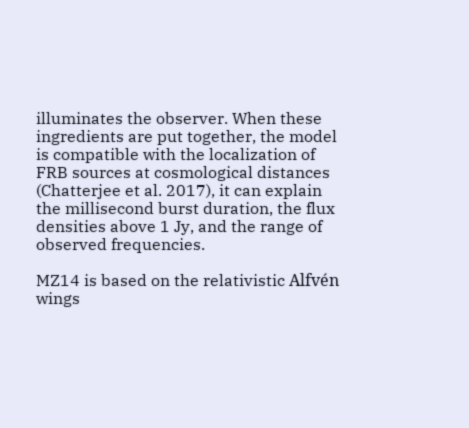illuminates the observer. When these ingredients are put together, the model is compatible with the localization of FRB sources at cosmological distances (Chatterjee et al. 2017), it can explain the millisecond burst duration, the flux densities above 1 Jy, and the range of observed frequencies.

MZ14 is based on the relativistic Alfvén wings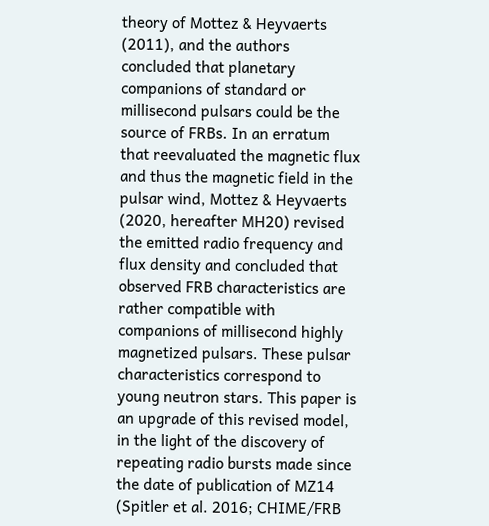theory of Mottez & Heyvaerts (2011), and the authors concluded that planetary companions of standard or millisecond pulsars could be the source of FRBs. In an erratum that reevaluated the magnetic flux and thus the magnetic field in the pulsar wind, Mottez & Heyvaerts (2020, hereafter MH20) revised the emitted radio frequency and flux density and concluded that observed FRB characteristics are rather compatible with companions of millisecond highly magnetized pulsars. These pulsar characteristics correspond to young neutron stars. This paper is an upgrade of this revised model, in the light of the discovery of repeating radio bursts made since the date of publication of MZ14 (Spitler et al. 2016; CHIME/FRB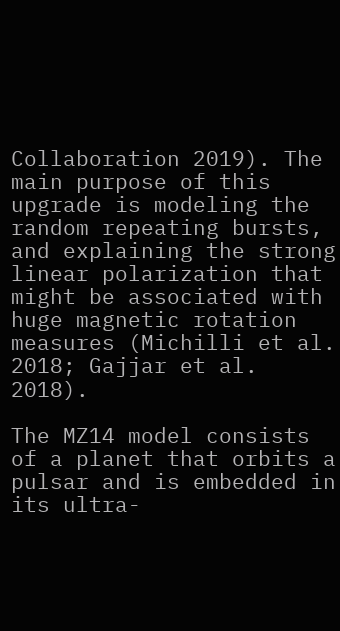Collaboration 2019). The main purpose of this upgrade is modeling the random repeating bursts, and explaining the strong linear polarization that might be associated with huge magnetic rotation measures (Michilli et al. 2018; Gajjar et al. 2018).

The MZ14 model consists of a planet that orbits a pulsar and is embedded in its ultra-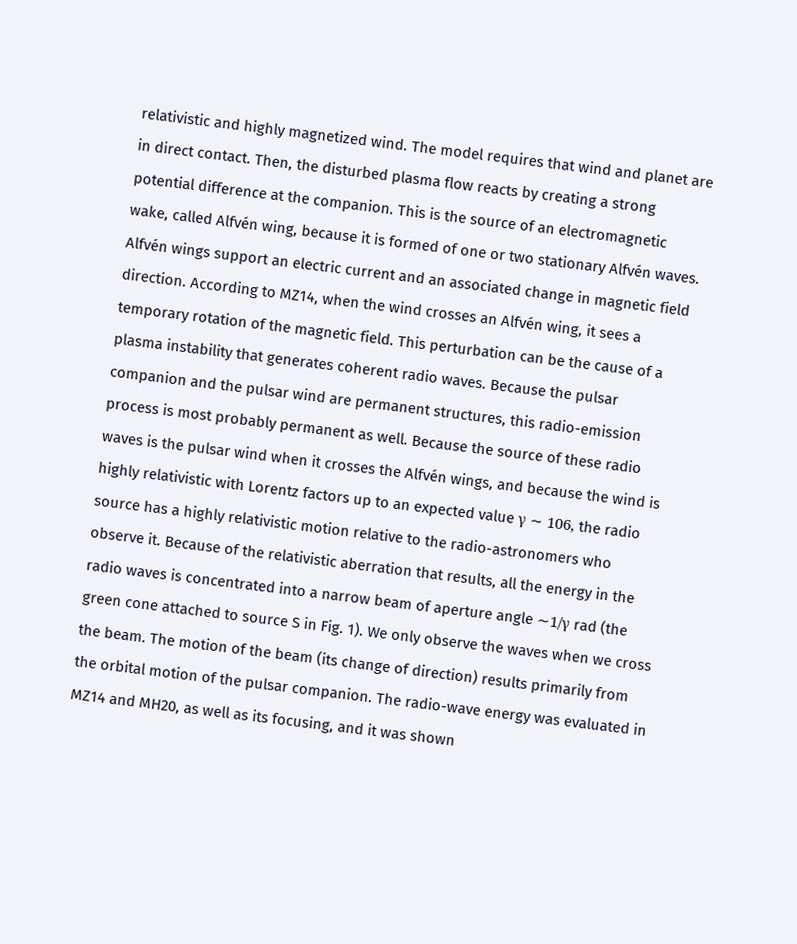relativistic and highly magnetized wind. The model requires that wind and planet are in direct contact. Then, the disturbed plasma flow reacts by creating a strong potential difference at the companion. This is the source of an electromagnetic wake, called Alfvén wing, because it is formed of one or two stationary Alfvén waves. Alfvén wings support an electric current and an associated change in magnetic field direction. According to MZ14, when the wind crosses an Alfvén wing, it sees a temporary rotation of the magnetic field. This perturbation can be the cause of a plasma instability that generates coherent radio waves. Because the pulsar companion and the pulsar wind are permanent structures, this radio-emission process is most probably permanent as well. Because the source of these radio waves is the pulsar wind when it crosses the Alfvén wings, and because the wind is highly relativistic with Lorentz factors up to an expected value γ ∼ 106, the radio source has a highly relativistic motion relative to the radio-astronomers who observe it. Because of the relativistic aberration that results, all the energy in the radio waves is concentrated into a narrow beam of aperture angle ∼1/γ rad (the green cone attached to source S in Fig. 1). We only observe the waves when we cross the beam. The motion of the beam (its change of direction) results primarily from the orbital motion of the pulsar companion. The radio-wave energy was evaluated in MZ14 and MH20, as well as its focusing, and it was shown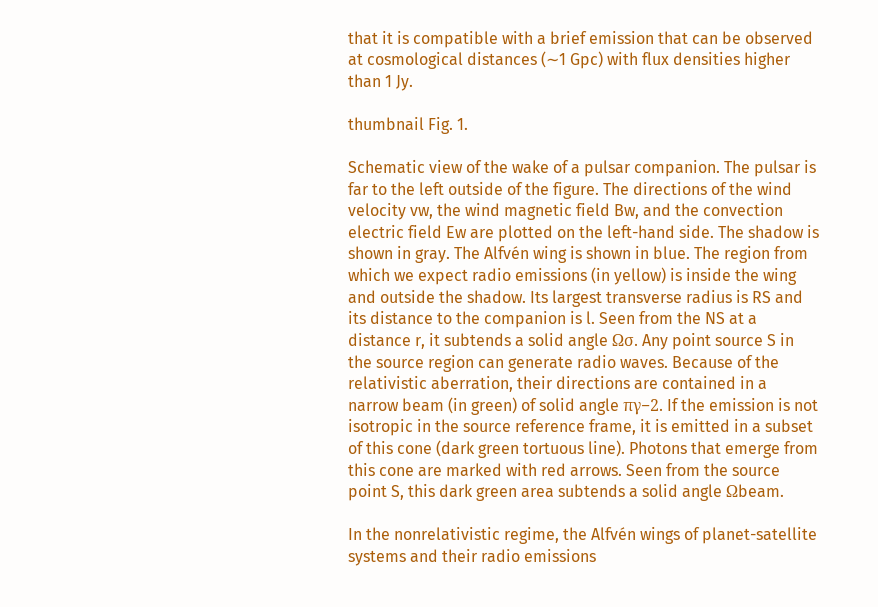that it is compatible with a brief emission that can be observed at cosmological distances (∼1 Gpc) with flux densities higher than 1 Jy.

thumbnail Fig. 1.

Schematic view of the wake of a pulsar companion. The pulsar is far to the left outside of the figure. The directions of the wind velocity vw, the wind magnetic field Bw, and the convection electric field Ew are plotted on the left-hand side. The shadow is shown in gray. The Alfvén wing is shown in blue. The region from which we expect radio emissions (in yellow) is inside the wing and outside the shadow. Its largest transverse radius is RS and its distance to the companion is l. Seen from the NS at a distance r, it subtends a solid angle Ωσ. Any point source S in the source region can generate radio waves. Because of the relativistic aberration, their directions are contained in a narrow beam (in green) of solid angle πγ−2. If the emission is not isotropic in the source reference frame, it is emitted in a subset of this cone (dark green tortuous line). Photons that emerge from this cone are marked with red arrows. Seen from the source point S, this dark green area subtends a solid angle Ωbeam.

In the nonrelativistic regime, the Alfvén wings of planet-satellite systems and their radio emissions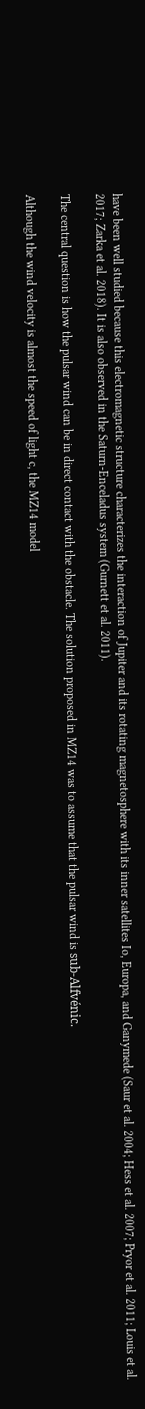have been well studied because this electromagnetic structure characterizes the interaction of Jupiter and its rotating magnetosphere with its inner satellites Io, Europa, and Ganymede (Saur et al. 2004; Hess et al. 2007; Pryor et al. 2011; Louis et al. 2017; Zarka et al. 2018). It is also observed in the Saturn-Enceladus system (Gurnett et al. 2011).

The central question is how the pulsar wind can be in direct contact with the obstacle. The solution proposed in MZ14 was to assume that the pulsar wind is sub-Alfvénic.

Although the wind velocity is almost the speed of light c, the MZ14 model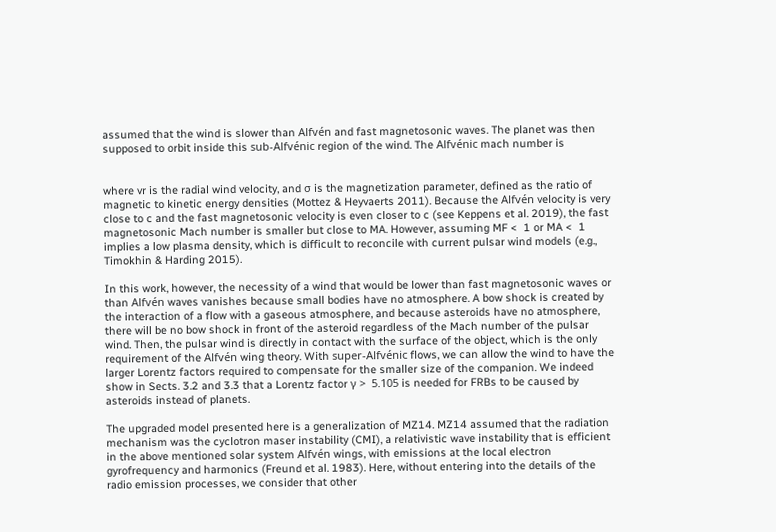assumed that the wind is slower than Alfvén and fast magnetosonic waves. The planet was then supposed to orbit inside this sub-Alfvénic region of the wind. The Alfvénic mach number is


where vr is the radial wind velocity, and σ is the magnetization parameter, defined as the ratio of magnetic to kinetic energy densities (Mottez & Heyvaerts 2011). Because the Alfvén velocity is very close to c and the fast magnetosonic velocity is even closer to c (see Keppens et al. 2019), the fast magnetosonic Mach number is smaller but close to MA. However, assuming MF <  1 or MA <  1 implies a low plasma density, which is difficult to reconcile with current pulsar wind models (e.g., Timokhin & Harding 2015).

In this work, however, the necessity of a wind that would be lower than fast magnetosonic waves or than Alfvén waves vanishes because small bodies have no atmosphere. A bow shock is created by the interaction of a flow with a gaseous atmosphere, and because asteroids have no atmosphere, there will be no bow shock in front of the asteroid regardless of the Mach number of the pulsar wind. Then, the pulsar wind is directly in contact with the surface of the object, which is the only requirement of the Alfvén wing theory. With super-Alfvénic flows, we can allow the wind to have the larger Lorentz factors required to compensate for the smaller size of the companion. We indeed show in Sects. 3.2 and 3.3 that a Lorentz factor γ >  5.105 is needed for FRBs to be caused by asteroids instead of planets.

The upgraded model presented here is a generalization of MZ14. MZ14 assumed that the radiation mechanism was the cyclotron maser instability (CMI), a relativistic wave instability that is efficient in the above mentioned solar system Alfvén wings, with emissions at the local electron gyrofrequency and harmonics (Freund et al. 1983). Here, without entering into the details of the radio emission processes, we consider that other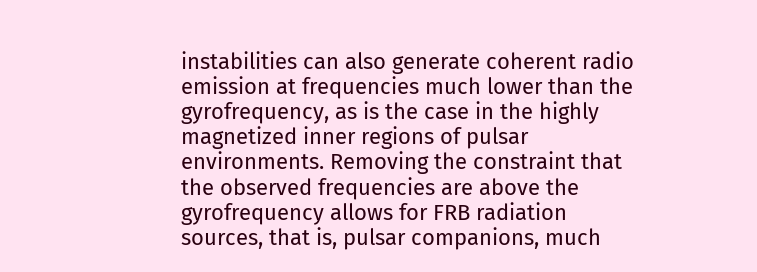instabilities can also generate coherent radio emission at frequencies much lower than the gyrofrequency, as is the case in the highly magnetized inner regions of pulsar environments. Removing the constraint that the observed frequencies are above the gyrofrequency allows for FRB radiation sources, that is, pulsar companions, much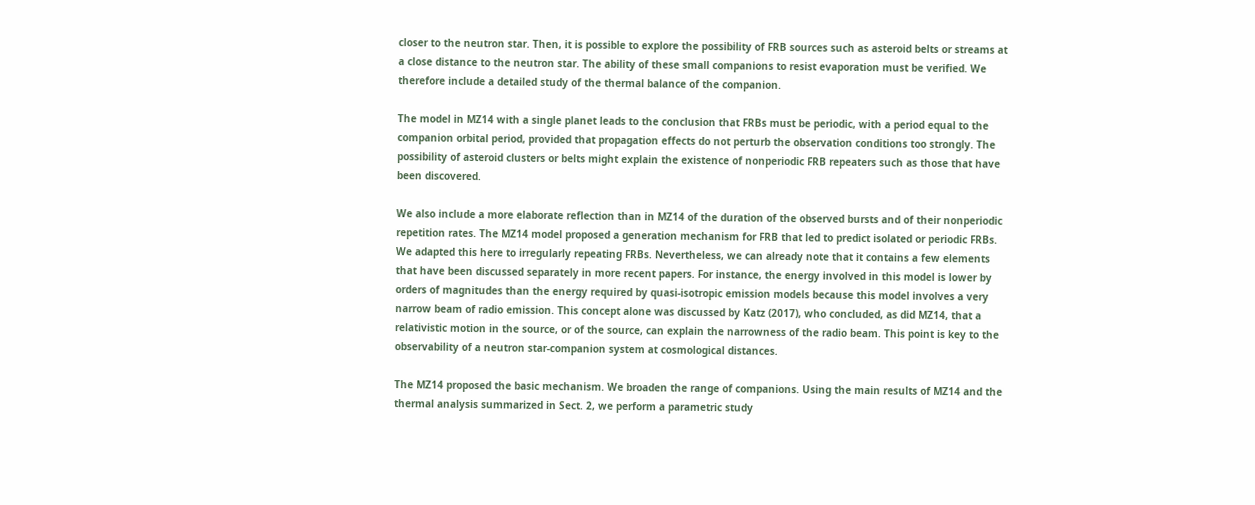closer to the neutron star. Then, it is possible to explore the possibility of FRB sources such as asteroid belts or streams at a close distance to the neutron star. The ability of these small companions to resist evaporation must be verified. We therefore include a detailed study of the thermal balance of the companion.

The model in MZ14 with a single planet leads to the conclusion that FRBs must be periodic, with a period equal to the companion orbital period, provided that propagation effects do not perturb the observation conditions too strongly. The possibility of asteroid clusters or belts might explain the existence of nonperiodic FRB repeaters such as those that have been discovered.

We also include a more elaborate reflection than in MZ14 of the duration of the observed bursts and of their nonperiodic repetition rates. The MZ14 model proposed a generation mechanism for FRB that led to predict isolated or periodic FRBs. We adapted this here to irregularly repeating FRBs. Nevertheless, we can already note that it contains a few elements that have been discussed separately in more recent papers. For instance, the energy involved in this model is lower by orders of magnitudes than the energy required by quasi-isotropic emission models because this model involves a very narrow beam of radio emission. This concept alone was discussed by Katz (2017), who concluded, as did MZ14, that a relativistic motion in the source, or of the source, can explain the narrowness of the radio beam. This point is key to the observability of a neutron star-companion system at cosmological distances.

The MZ14 proposed the basic mechanism. We broaden the range of companions. Using the main results of MZ14 and the thermal analysis summarized in Sect. 2, we perform a parametric study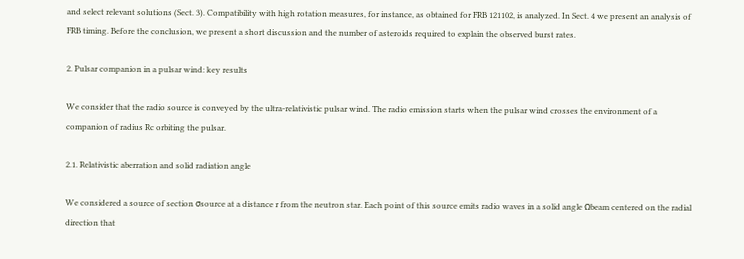and select relevant solutions (Sect. 3). Compatibility with high rotation measures, for instance, as obtained for FRB 121102, is analyzed. In Sect. 4 we present an analysis of FRB timing. Before the conclusion, we present a short discussion and the number of asteroids required to explain the observed burst rates.

2. Pulsar companion in a pulsar wind: key results

We consider that the radio source is conveyed by the ultra-relativistic pulsar wind. The radio emission starts when the pulsar wind crosses the environment of a companion of radius Rc orbiting the pulsar.

2.1. Relativistic aberration and solid radiation angle

We considered a source of section σsource at a distance r from the neutron star. Each point of this source emits radio waves in a solid angle Ωbeam centered on the radial direction that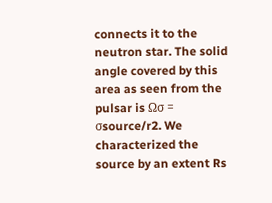connects it to the neutron star. The solid angle covered by this area as seen from the pulsar is Ωσ = σsource/r2. We characterized the source by an extent Rs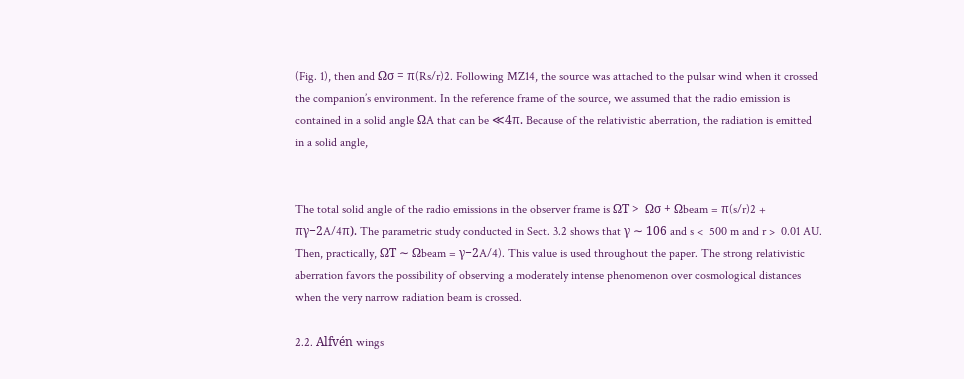(Fig. 1), then and Ωσ = π(Rs/r)2. Following MZ14, the source was attached to the pulsar wind when it crossed the companion’s environment. In the reference frame of the source, we assumed that the radio emission is contained in a solid angle ΩA that can be ≪4π. Because of the relativistic aberration, the radiation is emitted in a solid angle,


The total solid angle of the radio emissions in the observer frame is ΩT >  Ωσ + Ωbeam = π(s/r)2 + πγ−2A/4π). The parametric study conducted in Sect. 3.2 shows that γ ∼ 106 and s <  500 m and r >  0.01 AU. Then, practically, ΩT ∼ Ωbeam = γ−2A/4). This value is used throughout the paper. The strong relativistic aberration favors the possibility of observing a moderately intense phenomenon over cosmological distances when the very narrow radiation beam is crossed.

2.2. Alfvén wings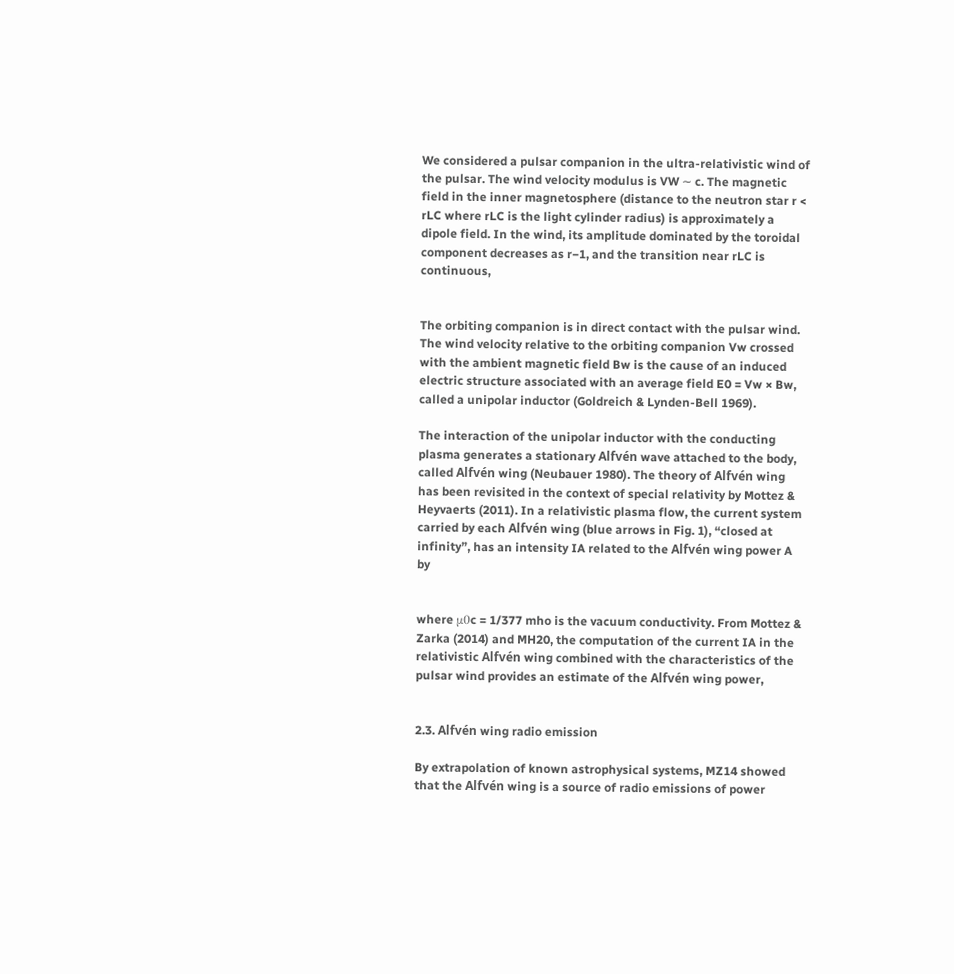We considered a pulsar companion in the ultra-relativistic wind of the pulsar. The wind velocity modulus is VW ∼ c. The magnetic field in the inner magnetosphere (distance to the neutron star r <  rLC where rLC is the light cylinder radius) is approximately a dipole field. In the wind, its amplitude dominated by the toroidal component decreases as r−1, and the transition near rLC is continuous,


The orbiting companion is in direct contact with the pulsar wind. The wind velocity relative to the orbiting companion Vw crossed with the ambient magnetic field Bw is the cause of an induced electric structure associated with an average field E0 = Vw × Bw, called a unipolar inductor (Goldreich & Lynden-Bell 1969).

The interaction of the unipolar inductor with the conducting plasma generates a stationary Alfvén wave attached to the body, called Alfvén wing (Neubauer 1980). The theory of Alfvén wing has been revisited in the context of special relativity by Mottez & Heyvaerts (2011). In a relativistic plasma flow, the current system carried by each Alfvén wing (blue arrows in Fig. 1), “closed at infinity”, has an intensity IA related to the Alfvén wing power A by


where μ0c = 1/377 mho is the vacuum conductivity. From Mottez & Zarka (2014) and MH20, the computation of the current IA in the relativistic Alfvén wing combined with the characteristics of the pulsar wind provides an estimate of the Alfvén wing power,


2.3. Alfvén wing radio emission

By extrapolation of known astrophysical systems, MZ14 showed that the Alfvén wing is a source of radio emissions of power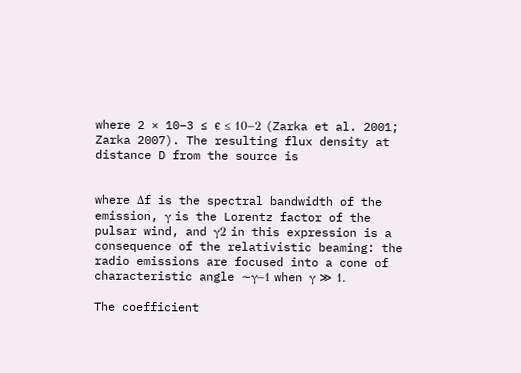where 2 × 10−3 ≤ ϵ ≤ 10−2 (Zarka et al. 2001; Zarka 2007). The resulting flux density at distance D from the source is


where Δf is the spectral bandwidth of the emission, γ is the Lorentz factor of the pulsar wind, and γ2 in this expression is a consequence of the relativistic beaming: the radio emissions are focused into a cone of characteristic angle ∼γ−1 when γ ≫ 1.

The coefficient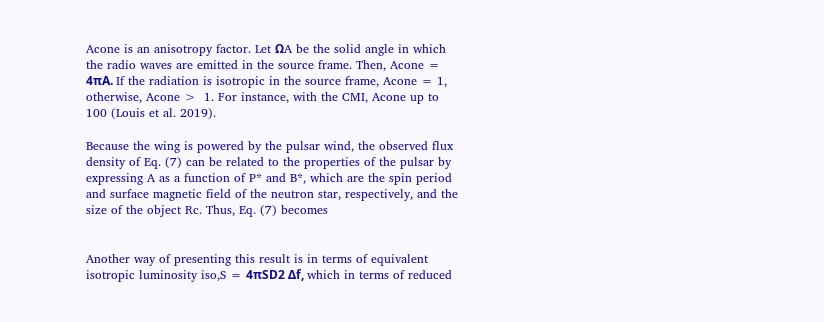Acone is an anisotropy factor. Let ΩA be the solid angle in which the radio waves are emitted in the source frame. Then, Acone = 4πA. If the radiation is isotropic in the source frame, Acone = 1, otherwise, Acone >  1. For instance, with the CMI, Acone up to 100 (Louis et al. 2019).

Because the wing is powered by the pulsar wind, the observed flux density of Eq. (7) can be related to the properties of the pulsar by expressing A as a function of P* and B*, which are the spin period and surface magnetic field of the neutron star, respectively, and the size of the object Rc. Thus, Eq. (7) becomes


Another way of presenting this result is in terms of equivalent isotropic luminosity iso,S = 4πSD2 Δf, which in terms of reduced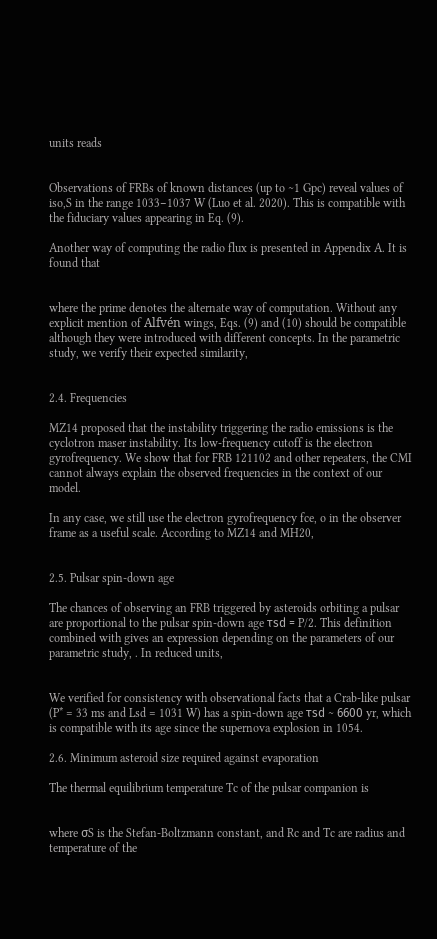units reads


Observations of FRBs of known distances (up to ∼1 Gpc) reveal values of iso,S in the range 1033−1037 W (Luo et al. 2020). This is compatible with the fiduciary values appearing in Eq. (9).

Another way of computing the radio flux is presented in Appendix A. It is found that


where the prime denotes the alternate way of computation. Without any explicit mention of Alfvén wings, Eqs. (9) and (10) should be compatible although they were introduced with different concepts. In the parametric study, we verify their expected similarity,


2.4. Frequencies

MZ14 proposed that the instability triggering the radio emissions is the cyclotron maser instability. Its low-frequency cutoff is the electron gyrofrequency. We show that for FRB 121102 and other repeaters, the CMI cannot always explain the observed frequencies in the context of our model.

In any case, we still use the electron gyrofrequency fce, o in the observer frame as a useful scale. According to MZ14 and MH20,


2.5. Pulsar spin-down age

The chances of observing an FRB triggered by asteroids orbiting a pulsar are proportional to the pulsar spin-down age τsd = P/2. This definition combined with gives an expression depending on the parameters of our parametric study, . In reduced units,


We verified for consistency with observational facts that a Crab-like pulsar (P* = 33 ms and Lsd = 1031 W) has a spin-down age τsd ∼ 6600 yr, which is compatible with its age since the supernova explosion in 1054.

2.6. Minimum asteroid size required against evaporation

The thermal equilibrium temperature Tc of the pulsar companion is


where σS is the Stefan-Boltzmann constant, and Rc and Tc are radius and temperature of the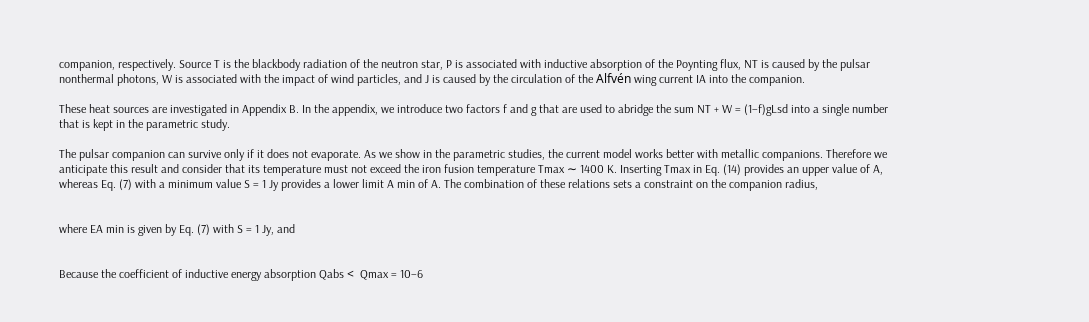companion, respectively. Source T is the blackbody radiation of the neutron star, P is associated with inductive absorption of the Poynting flux, NT is caused by the pulsar nonthermal photons, W is associated with the impact of wind particles, and J is caused by the circulation of the Alfvén wing current IA into the companion.

These heat sources are investigated in Appendix B. In the appendix, we introduce two factors f and g that are used to abridge the sum NT + W = (1−f)gLsd into a single number that is kept in the parametric study.

The pulsar companion can survive only if it does not evaporate. As we show in the parametric studies, the current model works better with metallic companions. Therefore we anticipate this result and consider that its temperature must not exceed the iron fusion temperature Tmax ∼ 1400 K. Inserting Tmax in Eq. (14) provides an upper value of A, whereas Eq. (7) with a minimum value S = 1 Jy provides a lower limit A min of A. The combination of these relations sets a constraint on the companion radius,


where EA min is given by Eq. (7) with S = 1 Jy, and


Because the coefficient of inductive energy absorption Qabs <  Qmax = 10−6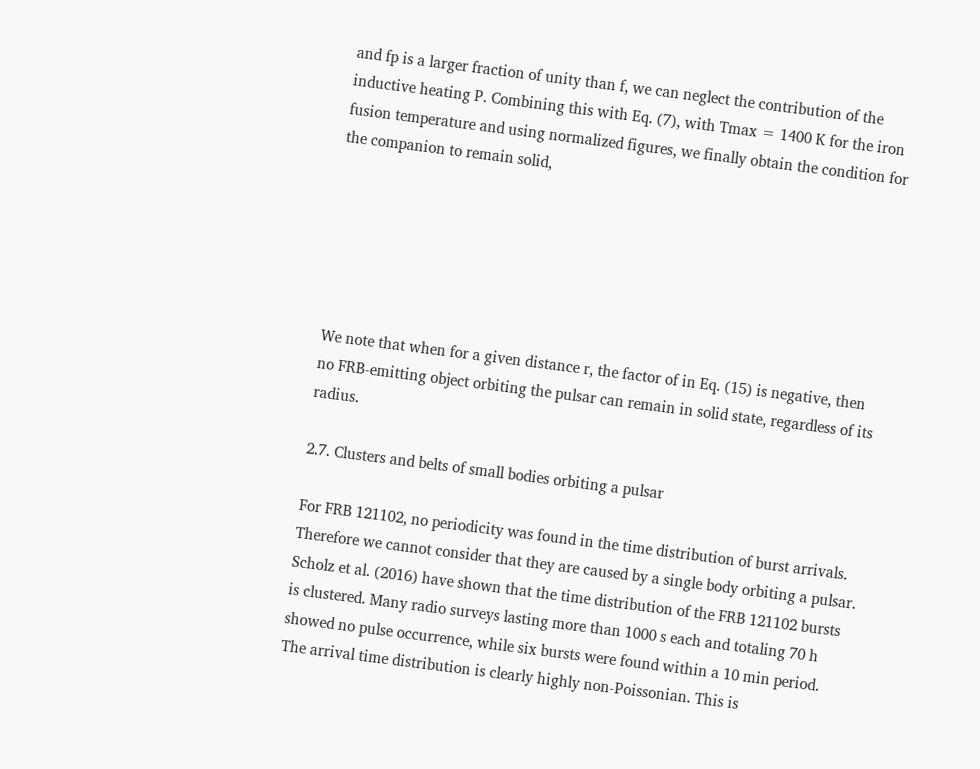and fp is a larger fraction of unity than f, we can neglect the contribution of the inductive heating P. Combining this with Eq. (7), with Tmax = 1400 K for the iron fusion temperature and using normalized figures, we finally obtain the condition for the companion to remain solid,






We note that when for a given distance r, the factor of in Eq. (15) is negative, then no FRB-emitting object orbiting the pulsar can remain in solid state, regardless of its radius.

2.7. Clusters and belts of small bodies orbiting a pulsar

For FRB 121102, no periodicity was found in the time distribution of burst arrivals. Therefore we cannot consider that they are caused by a single body orbiting a pulsar. Scholz et al. (2016) have shown that the time distribution of the FRB 121102 bursts is clustered. Many radio surveys lasting more than 1000 s each and totaling 70 h showed no pulse occurrence, while six bursts were found within a 10 min period. The arrival time distribution is clearly highly non-Poissonian. This is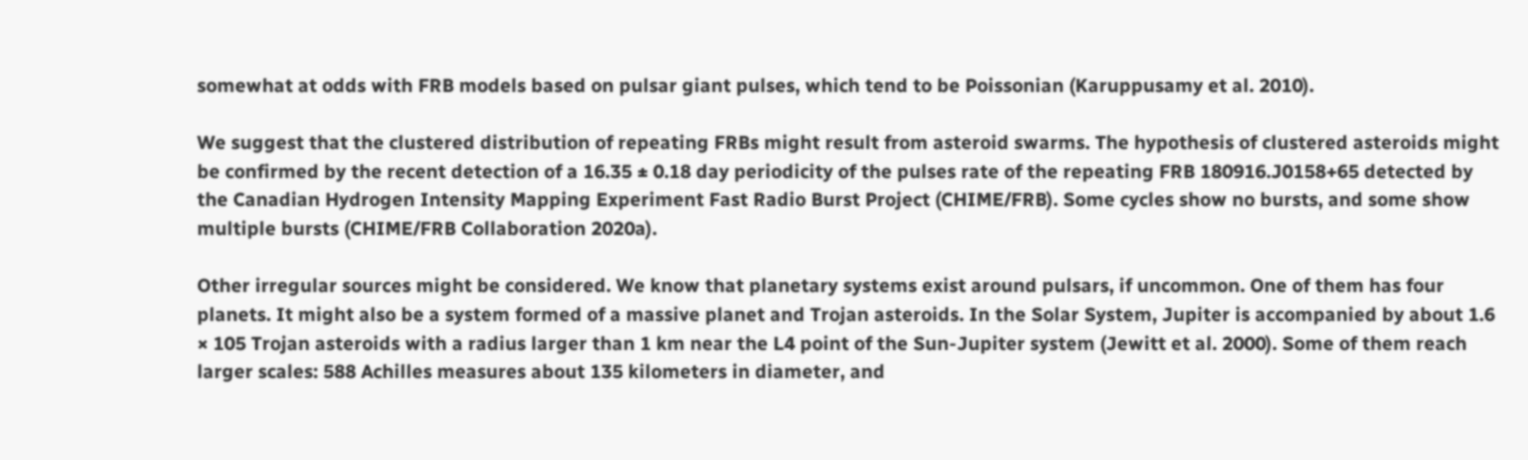somewhat at odds with FRB models based on pulsar giant pulses, which tend to be Poissonian (Karuppusamy et al. 2010).

We suggest that the clustered distribution of repeating FRBs might result from asteroid swarms. The hypothesis of clustered asteroids might be confirmed by the recent detection of a 16.35 ± 0.18 day periodicity of the pulses rate of the repeating FRB 180916.J0158+65 detected by the Canadian Hydrogen Intensity Mapping Experiment Fast Radio Burst Project (CHIME/FRB). Some cycles show no bursts, and some show multiple bursts (CHIME/FRB Collaboration 2020a).

Other irregular sources might be considered. We know that planetary systems exist around pulsars, if uncommon. One of them has four planets. It might also be a system formed of a massive planet and Trojan asteroids. In the Solar System, Jupiter is accompanied by about 1.6 × 105 Trojan asteroids with a radius larger than 1 km near the L4 point of the Sun-Jupiter system (Jewitt et al. 2000). Some of them reach larger scales: 588 Achilles measures about 135 kilometers in diameter, and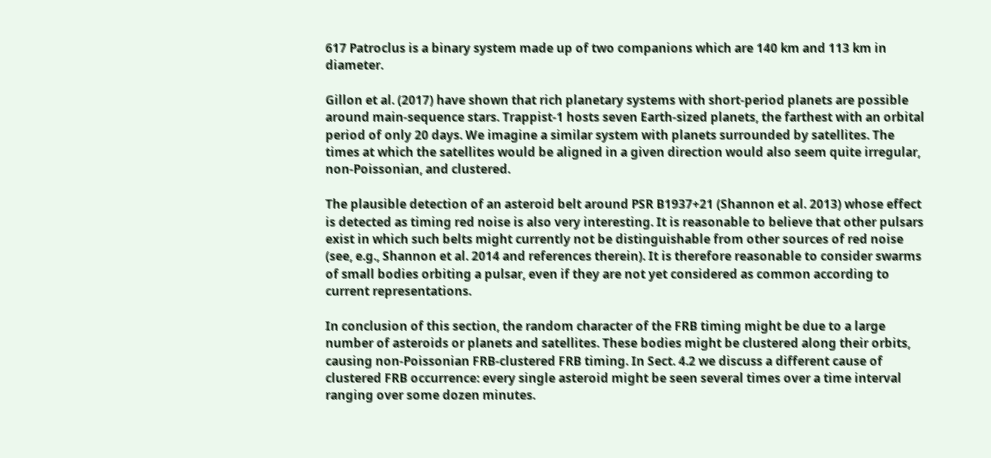617 Patroclus is a binary system made up of two companions which are 140 km and 113 km in diameter.

Gillon et al. (2017) have shown that rich planetary systems with short-period planets are possible around main-sequence stars. Trappist-1 hosts seven Earth-sized planets, the farthest with an orbital period of only 20 days. We imagine a similar system with planets surrounded by satellites. The times at which the satellites would be aligned in a given direction would also seem quite irregular, non-Poissonian, and clustered.

The plausible detection of an asteroid belt around PSR B1937+21 (Shannon et al. 2013) whose effect is detected as timing red noise is also very interesting. It is reasonable to believe that other pulsars exist in which such belts might currently not be distinguishable from other sources of red noise (see, e.g., Shannon et al. 2014 and references therein). It is therefore reasonable to consider swarms of small bodies orbiting a pulsar, even if they are not yet considered as common according to current representations.

In conclusion of this section, the random character of the FRB timing might be due to a large number of asteroids or planets and satellites. These bodies might be clustered along their orbits, causing non-Poissonian FRB-clustered FRB timing. In Sect. 4.2 we discuss a different cause of clustered FRB occurrence: every single asteroid might be seen several times over a time interval ranging over some dozen minutes.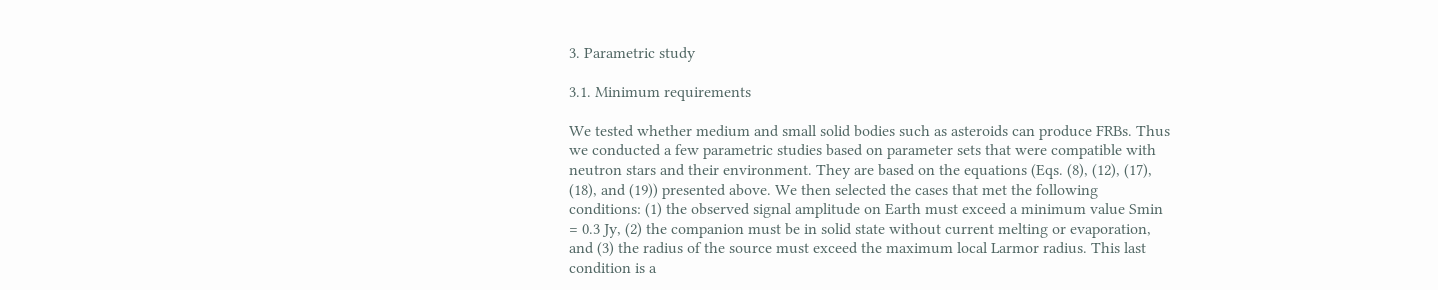3. Parametric study

3.1. Minimum requirements

We tested whether medium and small solid bodies such as asteroids can produce FRBs. Thus we conducted a few parametric studies based on parameter sets that were compatible with neutron stars and their environment. They are based on the equations (Eqs. (8), (12), (17), (18), and (19)) presented above. We then selected the cases that met the following conditions: (1) the observed signal amplitude on Earth must exceed a minimum value Smin = 0.3 Jy, (2) the companion must be in solid state without current melting or evaporation, and (3) the radius of the source must exceed the maximum local Larmor radius. This last condition is a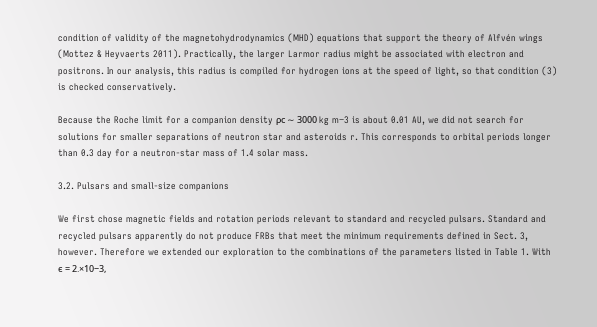condition of validity of the magnetohydrodynamics (MHD) equations that support the theory of Alfvén wings (Mottez & Heyvaerts 2011). Practically, the larger Larmor radius might be associated with electron and positrons. In our analysis, this radius is compiled for hydrogen ions at the speed of light, so that condition (3) is checked conservatively.

Because the Roche limit for a companion density ρc ∼ 3000 kg m−3 is about 0.01 AU, we did not search for solutions for smaller separations of neutron star and asteroids r. This corresponds to orbital periods longer than 0.3 day for a neutron-star mass of 1.4 solar mass.

3.2. Pulsars and small-size companions

We first chose magnetic fields and rotation periods relevant to standard and recycled pulsars. Standard and recycled pulsars apparently do not produce FRBs that meet the minimum requirements defined in Sect. 3, however. Therefore we extended our exploration to the combinations of the parameters listed in Table 1. With ϵ = 2.×10−3,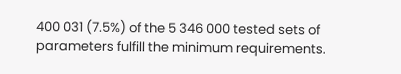400 031 (7.5%) of the 5 346 000 tested sets of parameters fulfill the minimum requirements.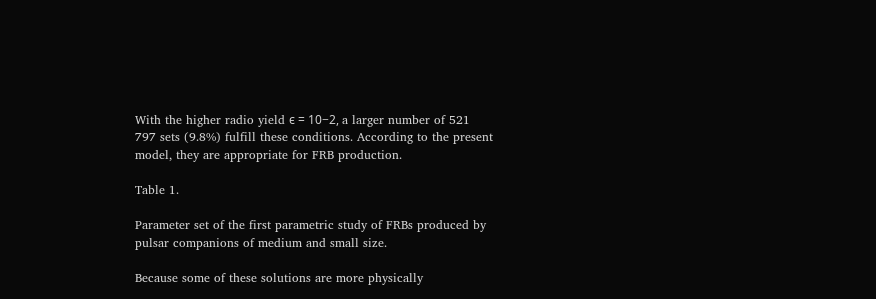With the higher radio yield ϵ = 10−2, a larger number of 521 797 sets (9.8%) fulfill these conditions. According to the present model, they are appropriate for FRB production.

Table 1.

Parameter set of the first parametric study of FRBs produced by pulsar companions of medium and small size.

Because some of these solutions are more physically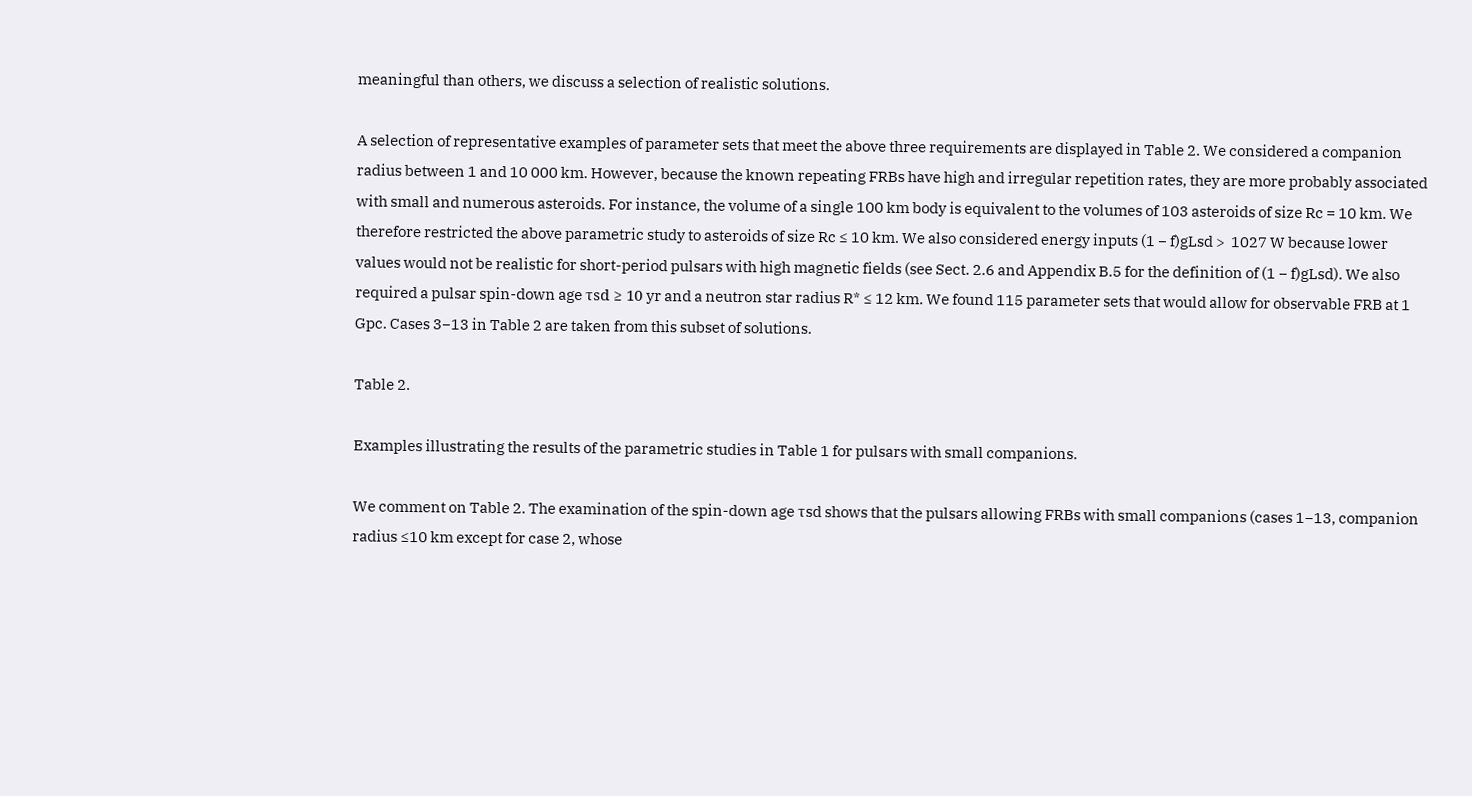meaningful than others, we discuss a selection of realistic solutions.

A selection of representative examples of parameter sets that meet the above three requirements are displayed in Table 2. We considered a companion radius between 1 and 10 000 km. However, because the known repeating FRBs have high and irregular repetition rates, they are more probably associated with small and numerous asteroids. For instance, the volume of a single 100 km body is equivalent to the volumes of 103 asteroids of size Rc = 10 km. We therefore restricted the above parametric study to asteroids of size Rc ≤ 10 km. We also considered energy inputs (1 − f)gLsd >  1027 W because lower values would not be realistic for short-period pulsars with high magnetic fields (see Sect. 2.6 and Appendix B.5 for the definition of (1 − f)gLsd). We also required a pulsar spin-down age τsd ≥ 10 yr and a neutron star radius R* ≤ 12 km. We found 115 parameter sets that would allow for observable FRB at 1 Gpc. Cases 3−13 in Table 2 are taken from this subset of solutions.

Table 2.

Examples illustrating the results of the parametric studies in Table 1 for pulsars with small companions.

We comment on Table 2. The examination of the spin-down age τsd shows that the pulsars allowing FRBs with small companions (cases 1−13, companion radius ≤10 km except for case 2, whose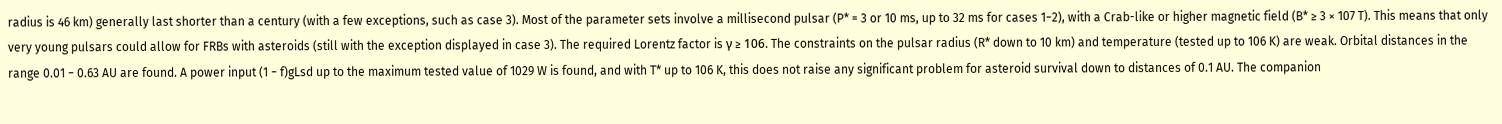radius is 46 km) generally last shorter than a century (with a few exceptions, such as case 3). Most of the parameter sets involve a millisecond pulsar (P* = 3 or 10 ms, up to 32 ms for cases 1−2), with a Crab-like or higher magnetic field (B* ≥ 3 × 107 T). This means that only very young pulsars could allow for FRBs with asteroids (still with the exception displayed in case 3). The required Lorentz factor is γ ≥ 106. The constraints on the pulsar radius (R* down to 10 km) and temperature (tested up to 106 K) are weak. Orbital distances in the range 0.01 − 0.63 AU are found. A power input (1 − f)gLsd up to the maximum tested value of 1029 W is found, and with T* up to 106 K, this does not raise any significant problem for asteroid survival down to distances of 0.1 AU. The companion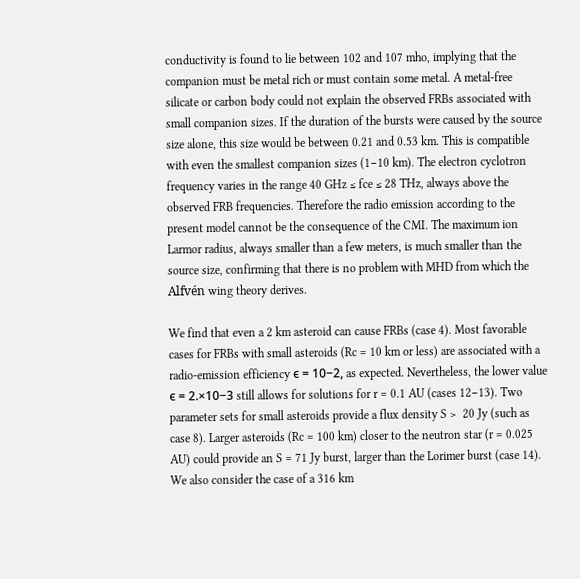conductivity is found to lie between 102 and 107 mho, implying that the companion must be metal rich or must contain some metal. A metal-free silicate or carbon body could not explain the observed FRBs associated with small companion sizes. If the duration of the bursts were caused by the source size alone, this size would be between 0.21 and 0.53 km. This is compatible with even the smallest companion sizes (1−10 km). The electron cyclotron frequency varies in the range 40 GHz ≤ fce ≤ 28 THz, always above the observed FRB frequencies. Therefore the radio emission according to the present model cannot be the consequence of the CMI. The maximum ion Larmor radius, always smaller than a few meters, is much smaller than the source size, confirming that there is no problem with MHD from which the Alfvén wing theory derives.

We find that even a 2 km asteroid can cause FRBs (case 4). Most favorable cases for FRBs with small asteroids (Rc = 10 km or less) are associated with a radio-emission efficiency ϵ = 10−2, as expected. Nevertheless, the lower value ϵ = 2.×10−3 still allows for solutions for r = 0.1 AU (cases 12−13). Two parameter sets for small asteroids provide a flux density S >  20 Jy (such as case 8). Larger asteroids (Rc = 100 km) closer to the neutron star (r = 0.025 AU) could provide an S = 71 Jy burst, larger than the Lorimer burst (case 14). We also consider the case of a 316 km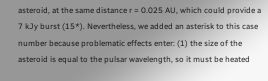asteroid, at the same distance r = 0.025 AU, which could provide a 7 kJy burst (15*). Nevertheless, we added an asterisk to this case number because problematic effects enter: (1) the size of the asteroid is equal to the pulsar wavelength, so it must be heated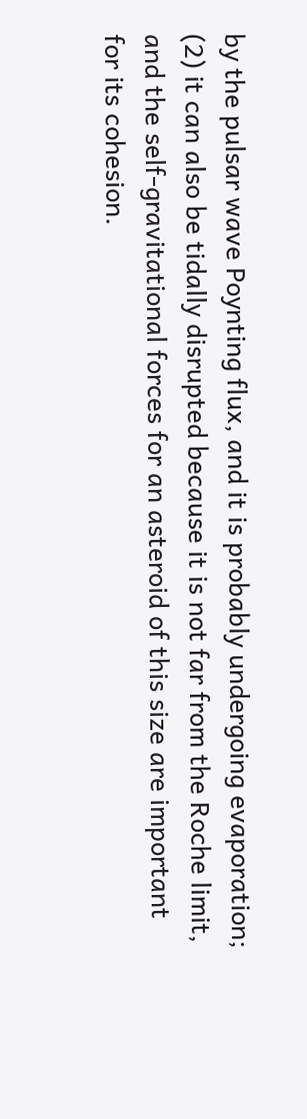by the pulsar wave Poynting flux, and it is probably undergoing evaporation; (2) it can also be tidally disrupted because it is not far from the Roche limit, and the self-gravitational forces for an asteroid of this size are important for its cohesion.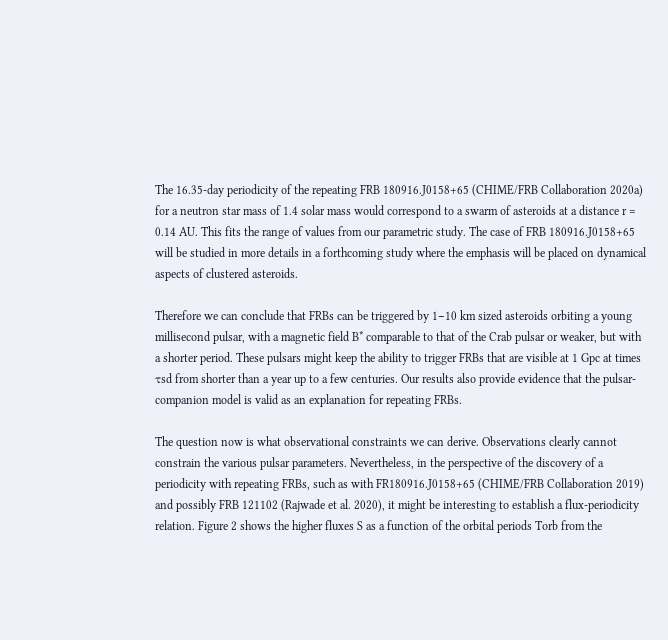The 16.35-day periodicity of the repeating FRB 180916.J0158+65 (CHIME/FRB Collaboration 2020a) for a neutron star mass of 1.4 solar mass would correspond to a swarm of asteroids at a distance r = 0.14 AU. This fits the range of values from our parametric study. The case of FRB 180916.J0158+65 will be studied in more details in a forthcoming study where the emphasis will be placed on dynamical aspects of clustered asteroids.

Therefore we can conclude that FRBs can be triggered by 1−10 km sized asteroids orbiting a young millisecond pulsar, with a magnetic field B* comparable to that of the Crab pulsar or weaker, but with a shorter period. These pulsars might keep the ability to trigger FRBs that are visible at 1 Gpc at times τsd from shorter than a year up to a few centuries. Our results also provide evidence that the pulsar-companion model is valid as an explanation for repeating FRBs.

The question now is what observational constraints we can derive. Observations clearly cannot constrain the various pulsar parameters. Nevertheless, in the perspective of the discovery of a periodicity with repeating FRBs, such as with FR180916.J0158+65 (CHIME/FRB Collaboration 2019) and possibly FRB 121102 (Rajwade et al. 2020), it might be interesting to establish a flux-periodicity relation. Figure 2 shows the higher fluxes S as a function of the orbital periods Torb from the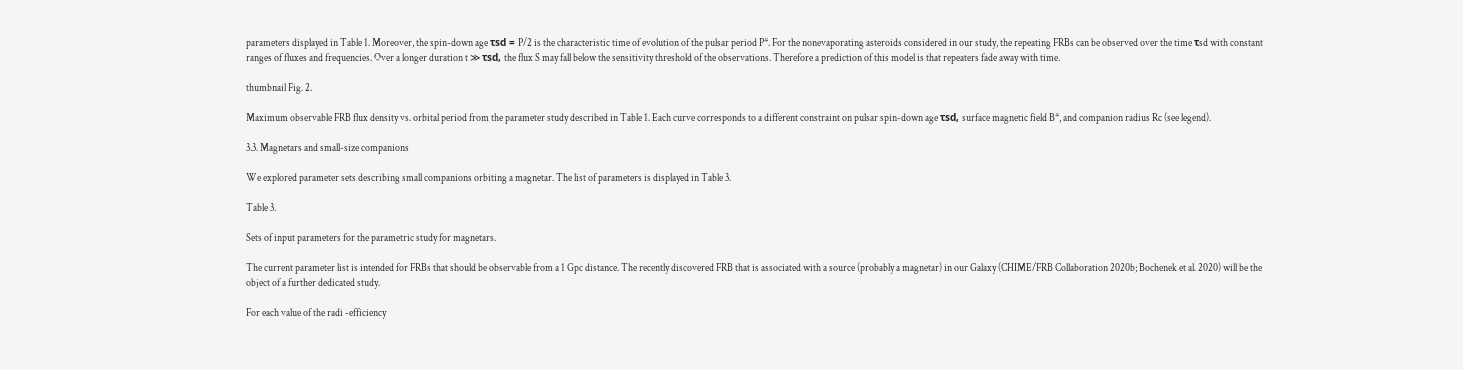parameters displayed in Table 1. Moreover, the spin-down age τsd = P/2 is the characteristic time of evolution of the pulsar period P*. For the nonevaporating asteroids considered in our study, the repeating FRBs can be observed over the time τsd with constant ranges of fluxes and frequencies. Over a longer duration t ≫ τsd, the flux S may fall below the sensitivity threshold of the observations. Therefore a prediction of this model is that repeaters fade away with time.

thumbnail Fig. 2.

Maximum observable FRB flux density vs. orbital period from the parameter study described in Table 1. Each curve corresponds to a different constraint on pulsar spin-down age τsd, surface magnetic field B*, and companion radius Rc (see legend).

3.3. Magnetars and small-size companions

We explored parameter sets describing small companions orbiting a magnetar. The list of parameters is displayed in Table 3.

Table 3.

Sets of input parameters for the parametric study for magnetars.

The current parameter list is intended for FRBs that should be observable from a 1 Gpc distance. The recently discovered FRB that is associated with a source (probably a magnetar) in our Galaxy (CHIME/FRB Collaboration 2020b; Bochenek et al. 2020) will be the object of a further dedicated study.

For each value of the radi -efficiency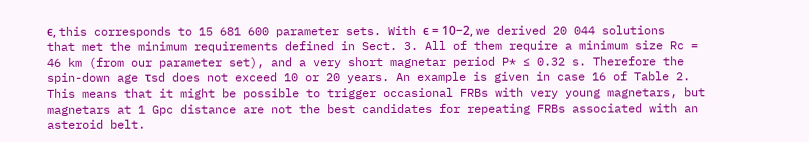ϵ, this corresponds to 15 681 600 parameter sets. With ϵ = 10−2, we derived 20 044 solutions that met the minimum requirements defined in Sect. 3. All of them require a minimum size Rc = 46 km (from our parameter set), and a very short magnetar period P* ≤ 0.32 s. Therefore the spin-down age τsd does not exceed 10 or 20 years. An example is given in case 16 of Table 2. This means that it might be possible to trigger occasional FRBs with very young magnetars, but magnetars at 1 Gpc distance are not the best candidates for repeating FRBs associated with an asteroid belt.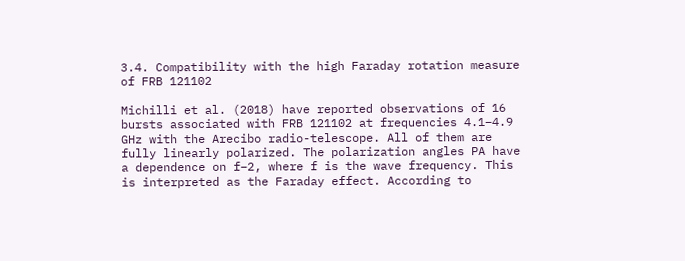3.4. Compatibility with the high Faraday rotation measure of FRB 121102

Michilli et al. (2018) have reported observations of 16 bursts associated with FRB 121102 at frequencies 4.1−4.9 GHz with the Arecibo radio-telescope. All of them are fully linearly polarized. The polarization angles PA have a dependence on f−2, where f is the wave frequency. This is interpreted as the Faraday effect. According to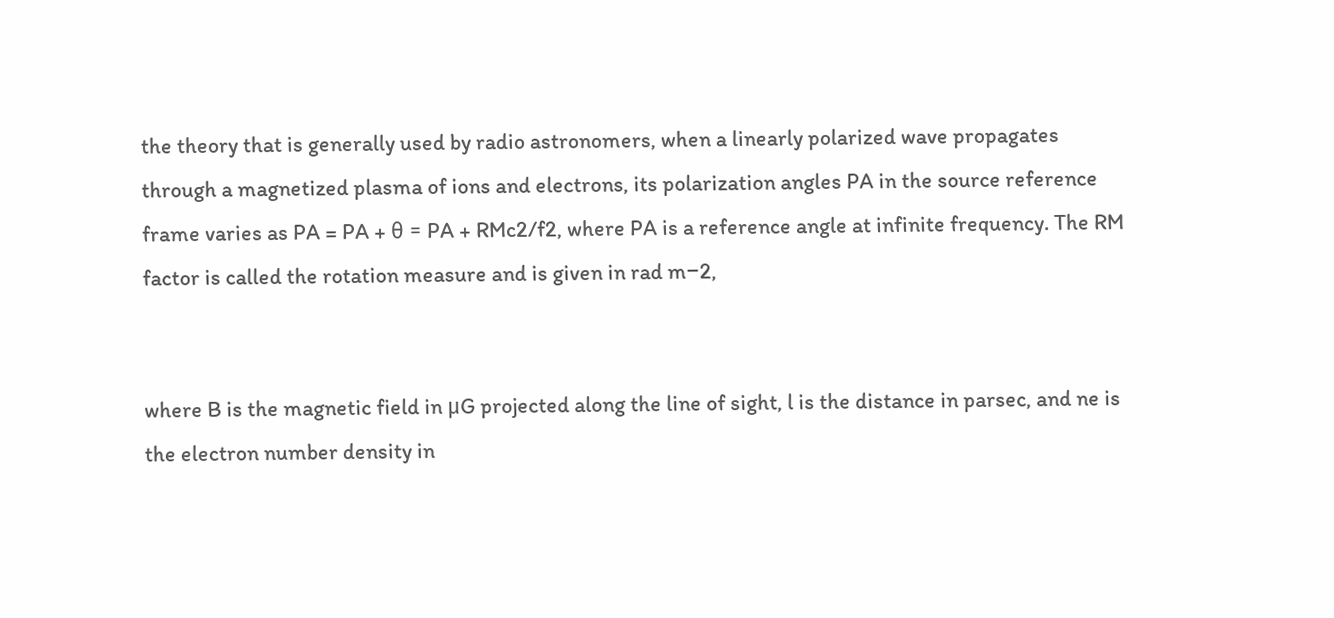the theory that is generally used by radio astronomers, when a linearly polarized wave propagates through a magnetized plasma of ions and electrons, its polarization angles PA in the source reference frame varies as PA = PA + θ = PA + RMc2/f2, where PA is a reference angle at infinite frequency. The RM factor is called the rotation measure and is given in rad m−2,


where B is the magnetic field in μG projected along the line of sight, l is the distance in parsec, and ne is the electron number density in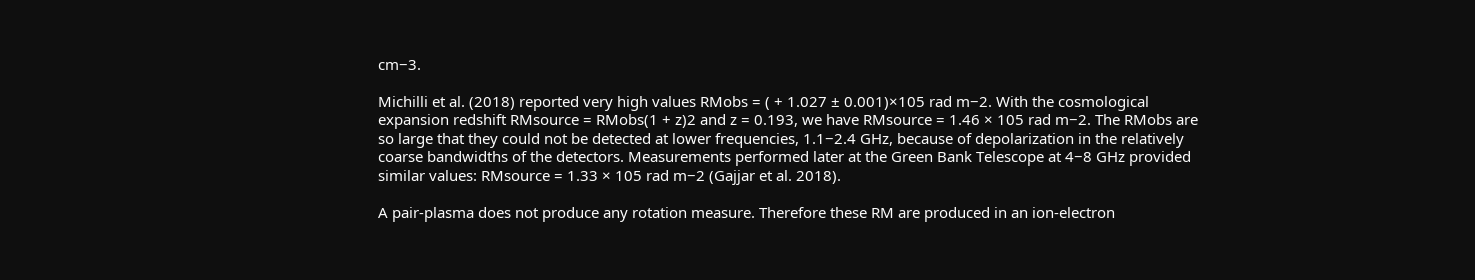cm−3.

Michilli et al. (2018) reported very high values RMobs = ( + 1.027 ± 0.001)×105 rad m−2. With the cosmological expansion redshift RMsource = RMobs(1 + z)2 and z = 0.193, we have RMsource = 1.46 × 105 rad m−2. The RMobs are so large that they could not be detected at lower frequencies, 1.1−2.4 GHz, because of depolarization in the relatively coarse bandwidths of the detectors. Measurements performed later at the Green Bank Telescope at 4−8 GHz provided similar values: RMsource = 1.33 × 105 rad m−2 (Gajjar et al. 2018).

A pair-plasma does not produce any rotation measure. Therefore these RM are produced in an ion-electron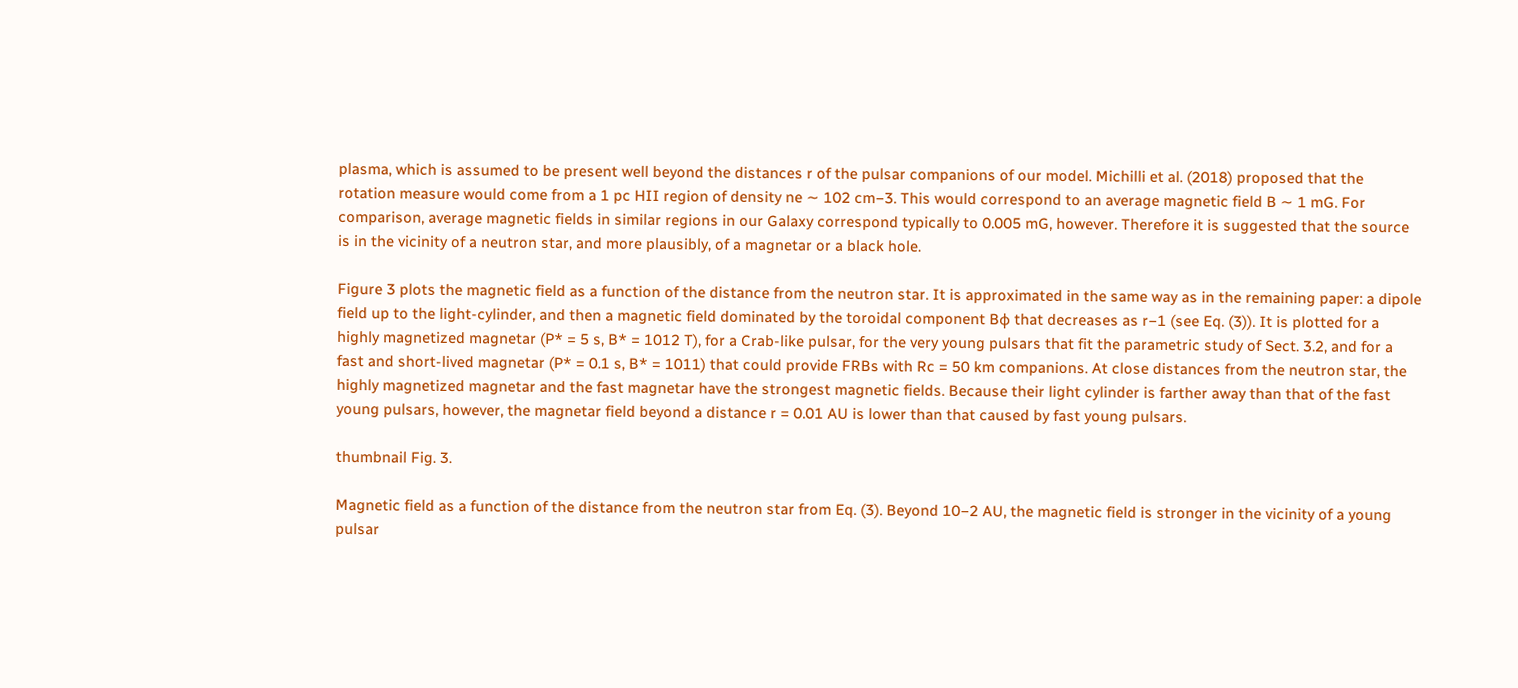plasma, which is assumed to be present well beyond the distances r of the pulsar companions of our model. Michilli et al. (2018) proposed that the rotation measure would come from a 1 pc HII region of density ne ∼ 102 cm−3. This would correspond to an average magnetic field B ∼ 1 mG. For comparison, average magnetic fields in similar regions in our Galaxy correspond typically to 0.005 mG, however. Therefore it is suggested that the source is in the vicinity of a neutron star, and more plausibly, of a magnetar or a black hole.

Figure 3 plots the magnetic field as a function of the distance from the neutron star. It is approximated in the same way as in the remaining paper: a dipole field up to the light-cylinder, and then a magnetic field dominated by the toroidal component Bϕ that decreases as r−1 (see Eq. (3)). It is plotted for a highly magnetized magnetar (P* = 5 s, B* = 1012 T), for a Crab-like pulsar, for the very young pulsars that fit the parametric study of Sect. 3.2, and for a fast and short-lived magnetar (P* = 0.1 s, B* = 1011) that could provide FRBs with Rc = 50 km companions. At close distances from the neutron star, the highly magnetized magnetar and the fast magnetar have the strongest magnetic fields. Because their light cylinder is farther away than that of the fast young pulsars, however, the magnetar field beyond a distance r = 0.01 AU is lower than that caused by fast young pulsars.

thumbnail Fig. 3.

Magnetic field as a function of the distance from the neutron star from Eq. (3). Beyond 10−2 AU, the magnetic field is stronger in the vicinity of a young pulsar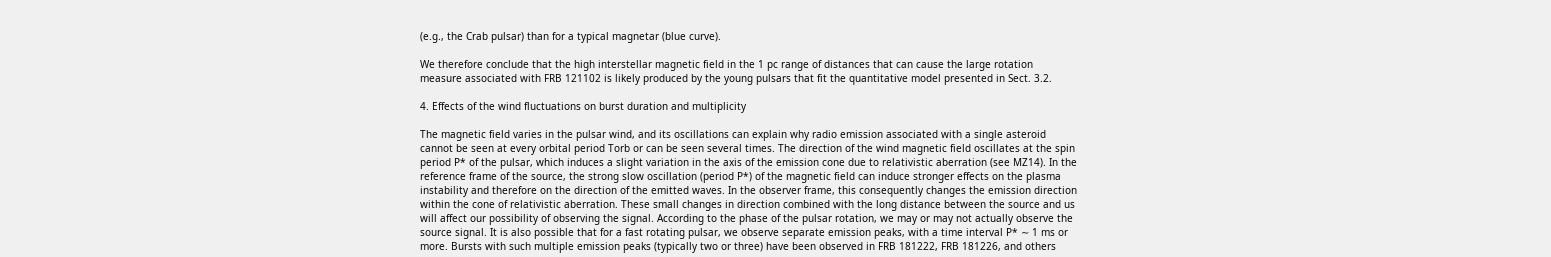(e.g., the Crab pulsar) than for a typical magnetar (blue curve).

We therefore conclude that the high interstellar magnetic field in the 1 pc range of distances that can cause the large rotation measure associated with FRB 121102 is likely produced by the young pulsars that fit the quantitative model presented in Sect. 3.2.

4. Effects of the wind fluctuations on burst duration and multiplicity

The magnetic field varies in the pulsar wind, and its oscillations can explain why radio emission associated with a single asteroid cannot be seen at every orbital period Torb or can be seen several times. The direction of the wind magnetic field oscillates at the spin period P* of the pulsar, which induces a slight variation in the axis of the emission cone due to relativistic aberration (see MZ14). In the reference frame of the source, the strong slow oscillation (period P*) of the magnetic field can induce stronger effects on the plasma instability and therefore on the direction of the emitted waves. In the observer frame, this consequently changes the emission direction within the cone of relativistic aberration. These small changes in direction combined with the long distance between the source and us will affect our possibility of observing the signal. According to the phase of the pulsar rotation, we may or may not actually observe the source signal. It is also possible that for a fast rotating pulsar, we observe separate emission peaks, with a time interval P* ∼ 1 ms or more. Bursts with such multiple emission peaks (typically two or three) have been observed in FRB 181222, FRB 181226, and others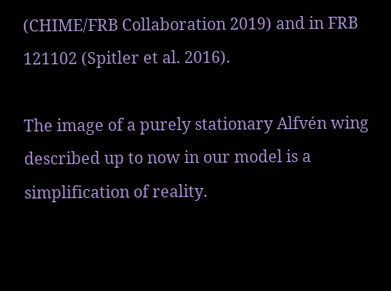(CHIME/FRB Collaboration 2019) and in FRB 121102 (Spitler et al. 2016).

The image of a purely stationary Alfvén wing described up to now in our model is a simplification of reality.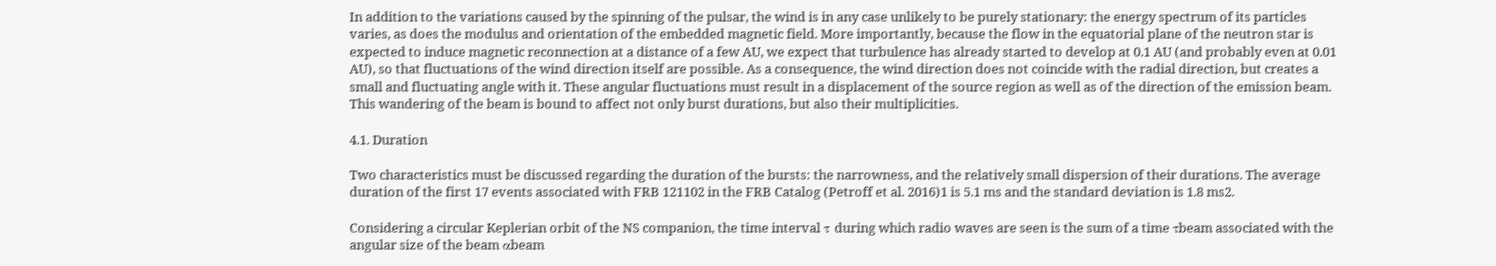In addition to the variations caused by the spinning of the pulsar, the wind is in any case unlikely to be purely stationary: the energy spectrum of its particles varies, as does the modulus and orientation of the embedded magnetic field. More importantly, because the flow in the equatorial plane of the neutron star is expected to induce magnetic reconnection at a distance of a few AU, we expect that turbulence has already started to develop at 0.1 AU (and probably even at 0.01 AU), so that fluctuations of the wind direction itself are possible. As a consequence, the wind direction does not coincide with the radial direction, but creates a small and fluctuating angle with it. These angular fluctuations must result in a displacement of the source region as well as of the direction of the emission beam. This wandering of the beam is bound to affect not only burst durations, but also their multiplicities.

4.1. Duration

Two characteristics must be discussed regarding the duration of the bursts: the narrowness, and the relatively small dispersion of their durations. The average duration of the first 17 events associated with FRB 121102 in the FRB Catalog (Petroff et al. 2016)1 is 5.1 ms and the standard deviation is 1.8 ms2.

Considering a circular Keplerian orbit of the NS companion, the time interval τ during which radio waves are seen is the sum of a time τbeam associated with the angular size of the beam αbeam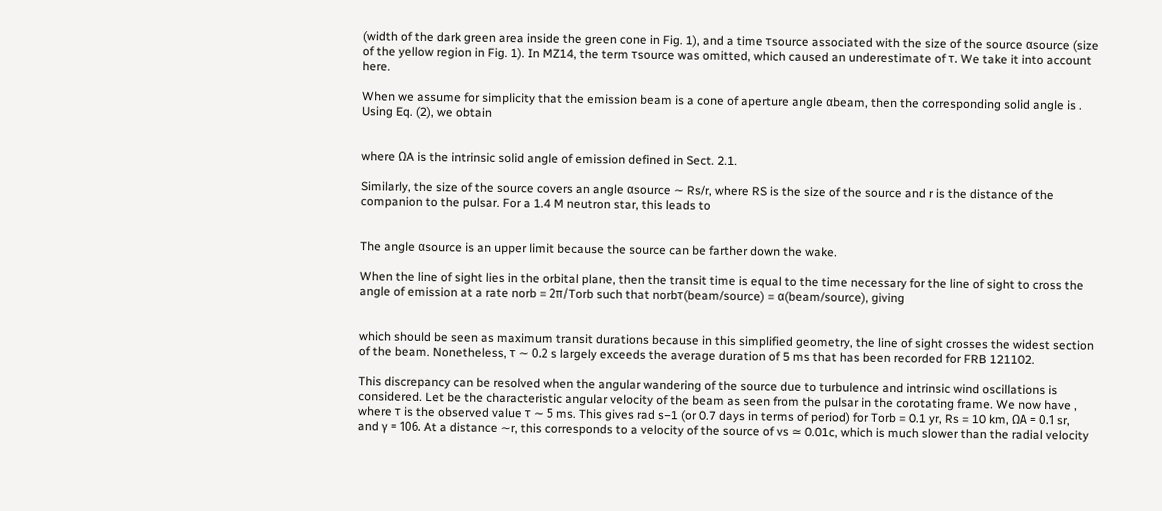(width of the dark green area inside the green cone in Fig. 1), and a time τsource associated with the size of the source αsource (size of the yellow region in Fig. 1). In MZ14, the term τsource was omitted, which caused an underestimate of τ. We take it into account here.

When we assume for simplicity that the emission beam is a cone of aperture angle αbeam, then the corresponding solid angle is . Using Eq. (2), we obtain


where ΩA is the intrinsic solid angle of emission defined in Sect. 2.1.

Similarly, the size of the source covers an angle αsource ∼ Rs/r, where RS is the size of the source and r is the distance of the companion to the pulsar. For a 1.4 M neutron star, this leads to


The angle αsource is an upper limit because the source can be farther down the wake.

When the line of sight lies in the orbital plane, then the transit time is equal to the time necessary for the line of sight to cross the angle of emission at a rate norb = 2π/Torb such that norbτ(beam/source) = α(beam/source), giving


which should be seen as maximum transit durations because in this simplified geometry, the line of sight crosses the widest section of the beam. Nonetheless, τ ∼ 0.2 s largely exceeds the average duration of 5 ms that has been recorded for FRB 121102.

This discrepancy can be resolved when the angular wandering of the source due to turbulence and intrinsic wind oscillations is considered. Let be the characteristic angular velocity of the beam as seen from the pulsar in the corotating frame. We now have , where τ is the observed value τ ∼ 5 ms. This gives rad s−1 (or 0.7 days in terms of period) for Torb = 0.1 yr, Rs = 10 km, ΩA = 0.1 sr, and γ = 106. At a distance ∼r, this corresponds to a velocity of the source of vs ≃ 0.01c, which is much slower than the radial velocity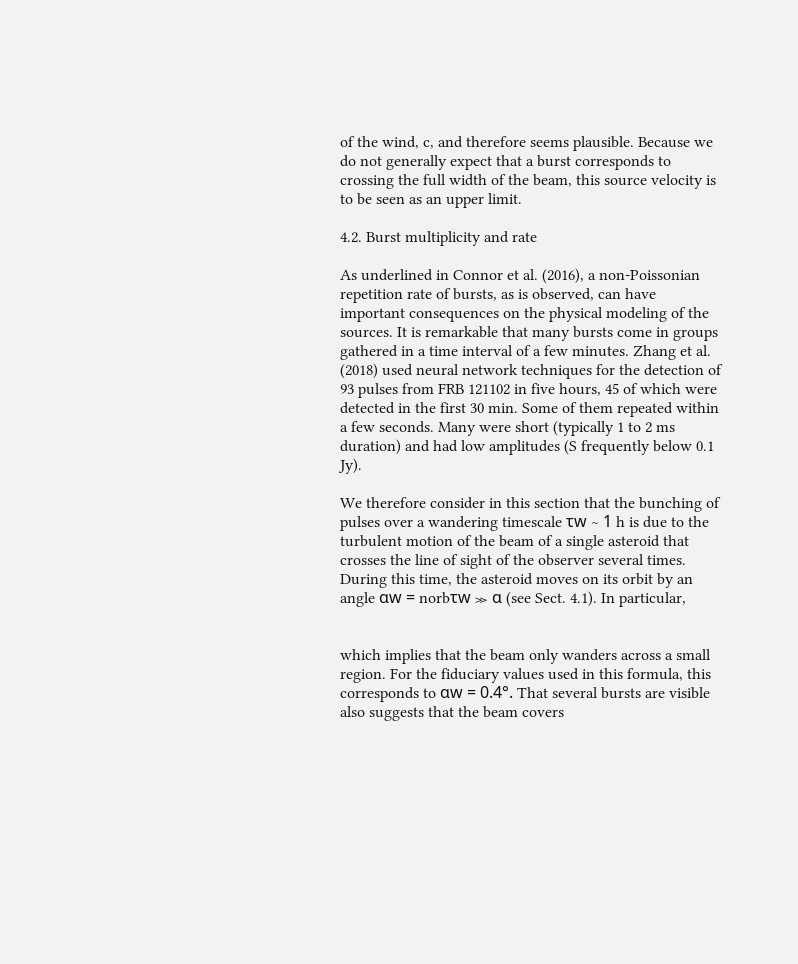of the wind, c, and therefore seems plausible. Because we do not generally expect that a burst corresponds to crossing the full width of the beam, this source velocity is to be seen as an upper limit.

4.2. Burst multiplicity and rate

As underlined in Connor et al. (2016), a non-Poissonian repetition rate of bursts, as is observed, can have important consequences on the physical modeling of the sources. It is remarkable that many bursts come in groups gathered in a time interval of a few minutes. Zhang et al. (2018) used neural network techniques for the detection of 93 pulses from FRB 121102 in five hours, 45 of which were detected in the first 30 min. Some of them repeated within a few seconds. Many were short (typically 1 to 2 ms duration) and had low amplitudes (S frequently below 0.1 Jy).

We therefore consider in this section that the bunching of pulses over a wandering timescale τw ∼ 1 h is due to the turbulent motion of the beam of a single asteroid that crosses the line of sight of the observer several times. During this time, the asteroid moves on its orbit by an angle αw = norbτw ≫ α (see Sect. 4.1). In particular,


which implies that the beam only wanders across a small region. For the fiduciary values used in this formula, this corresponds to αw = 0.4°. That several bursts are visible also suggests that the beam covers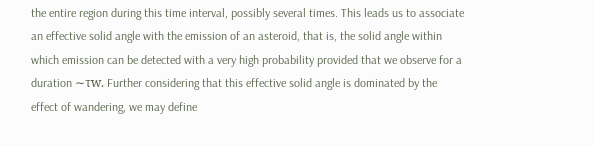the entire region during this time interval, possibly several times. This leads us to associate an effective solid angle with the emission of an asteroid, that is, the solid angle within which emission can be detected with a very high probability provided that we observe for a duration ∼τw. Further considering that this effective solid angle is dominated by the effect of wandering, we may define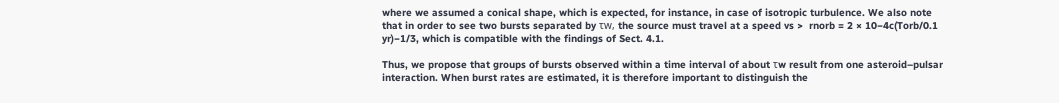where we assumed a conical shape, which is expected, for instance, in case of isotropic turbulence. We also note that in order to see two bursts separated by τw, the source must travel at a speed vs >  rnorb = 2 × 10−4c(Torb/0.1 yr)−1/3, which is compatible with the findings of Sect. 4.1.

Thus, we propose that groups of bursts observed within a time interval of about τw result from one asteroid–pulsar interaction. When burst rates are estimated, it is therefore important to distinguish the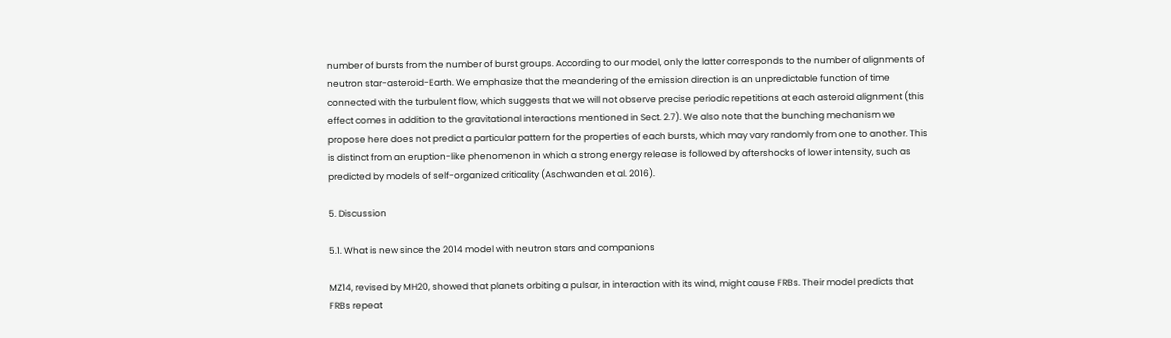number of bursts from the number of burst groups. According to our model, only the latter corresponds to the number of alignments of neutron star-asteroid-Earth. We emphasize that the meandering of the emission direction is an unpredictable function of time connected with the turbulent flow, which suggests that we will not observe precise periodic repetitions at each asteroid alignment (this effect comes in addition to the gravitational interactions mentioned in Sect. 2.7). We also note that the bunching mechanism we propose here does not predict a particular pattern for the properties of each bursts, which may vary randomly from one to another. This is distinct from an eruption-like phenomenon in which a strong energy release is followed by aftershocks of lower intensity, such as predicted by models of self-organized criticality (Aschwanden et al. 2016).

5. Discussion

5.1. What is new since the 2014 model with neutron stars and companions

MZ14, revised by MH20, showed that planets orbiting a pulsar, in interaction with its wind, might cause FRBs. Their model predicts that FRBs repeat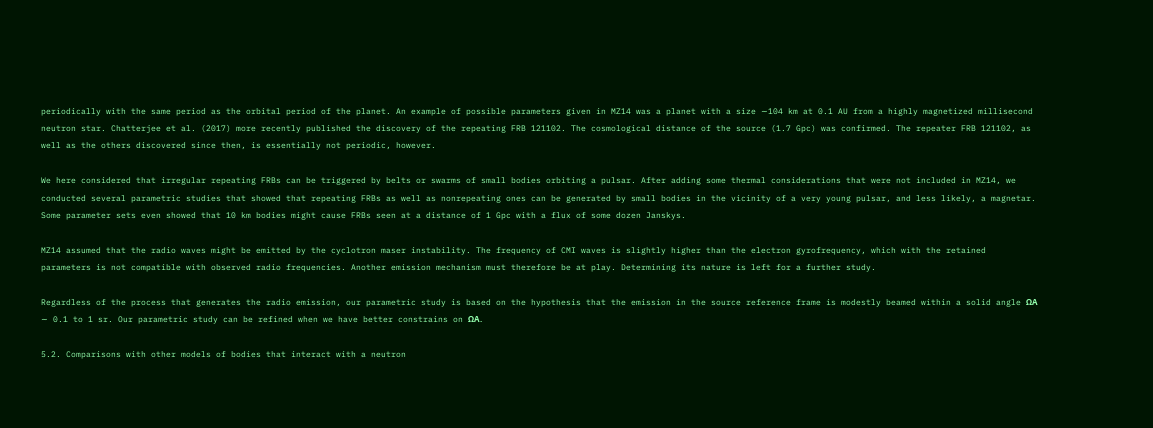periodically with the same period as the orbital period of the planet. An example of possible parameters given in MZ14 was a planet with a size ∼104 km at 0.1 AU from a highly magnetized millisecond neutron star. Chatterjee et al. (2017) more recently published the discovery of the repeating FRB 121102. The cosmological distance of the source (1.7 Gpc) was confirmed. The repeater FRB 121102, as well as the others discovered since then, is essentially not periodic, however.

We here considered that irregular repeating FRBs can be triggered by belts or swarms of small bodies orbiting a pulsar. After adding some thermal considerations that were not included in MZ14, we conducted several parametric studies that showed that repeating FRBs as well as nonrepeating ones can be generated by small bodies in the vicinity of a very young pulsar, and less likely, a magnetar. Some parameter sets even showed that 10 km bodies might cause FRBs seen at a distance of 1 Gpc with a flux of some dozen Janskys.

MZ14 assumed that the radio waves might be emitted by the cyclotron maser instability. The frequency of CMI waves is slightly higher than the electron gyrofrequency, which with the retained parameters is not compatible with observed radio frequencies. Another emission mechanism must therefore be at play. Determining its nature is left for a further study.

Regardless of the process that generates the radio emission, our parametric study is based on the hypothesis that the emission in the source reference frame is modestly beamed within a solid angle ΩA ∼ 0.1 to 1 sr. Our parametric study can be refined when we have better constrains on ΩA.

5.2. Comparisons with other models of bodies that interact with a neutron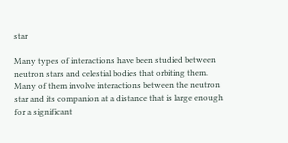star

Many types of interactions have been studied between neutron stars and celestial bodies that orbiting them. Many of them involve interactions between the neutron star and its companion at a distance that is large enough for a significant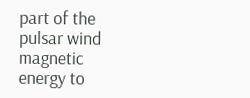part of the pulsar wind magnetic energy to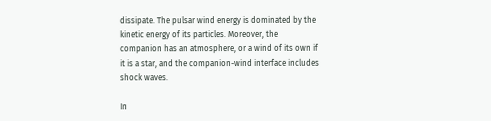dissipate. The pulsar wind energy is dominated by the kinetic energy of its particles. Moreover, the companion has an atmosphere, or a wind of its own if it is a star, and the companion-wind interface includes shock waves.

In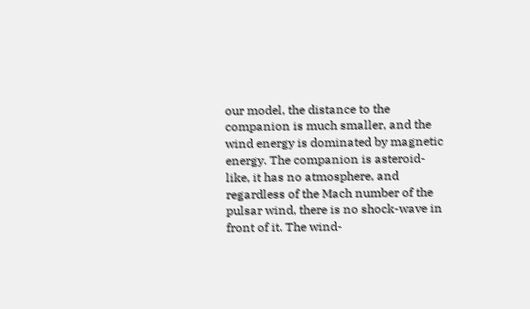our model, the distance to the companion is much smaller, and the wind energy is dominated by magnetic energy. The companion is asteroid-like, it has no atmosphere, and regardless of the Mach number of the pulsar wind, there is no shock-wave in front of it. The wind-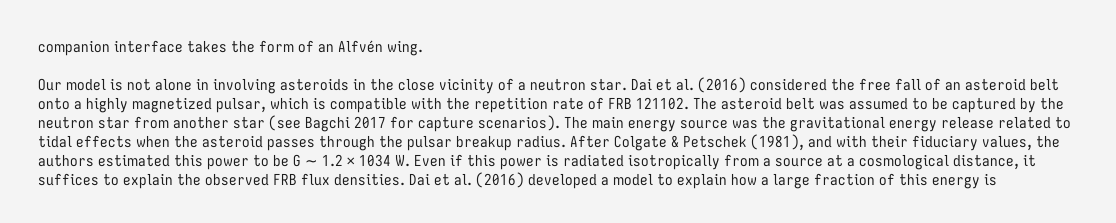companion interface takes the form of an Alfvén wing.

Our model is not alone in involving asteroids in the close vicinity of a neutron star. Dai et al. (2016) considered the free fall of an asteroid belt onto a highly magnetized pulsar, which is compatible with the repetition rate of FRB 121102. The asteroid belt was assumed to be captured by the neutron star from another star (see Bagchi 2017 for capture scenarios). The main energy source was the gravitational energy release related to tidal effects when the asteroid passes through the pulsar breakup radius. After Colgate & Petschek (1981), and with their fiduciary values, the authors estimated this power to be G ∼ 1.2 × 1034 W. Even if this power is radiated isotropically from a source at a cosmological distance, it suffices to explain the observed FRB flux densities. Dai et al. (2016) developed a model to explain how a large fraction of this energy is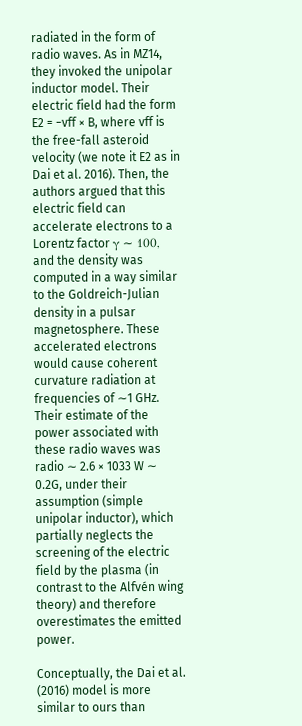radiated in the form of radio waves. As in MZ14, they invoked the unipolar inductor model. Their electric field had the form E2 = −vff × B, where vff is the free-fall asteroid velocity (we note it E2 as in Dai et al. 2016). Then, the authors argued that this electric field can accelerate electrons to a Lorentz factor γ ∼ 100, and the density was computed in a way similar to the Goldreich-Julian density in a pulsar magnetosphere. These accelerated electrons would cause coherent curvature radiation at frequencies of ∼1 GHz. Their estimate of the power associated with these radio waves was radio ∼ 2.6 × 1033 W ∼ 0.2G, under their assumption (simple unipolar inductor), which partially neglects the screening of the electric field by the plasma (in contrast to the Alfvén wing theory) and therefore overestimates the emitted power.

Conceptually, the Dai et al. (2016) model is more similar to ours than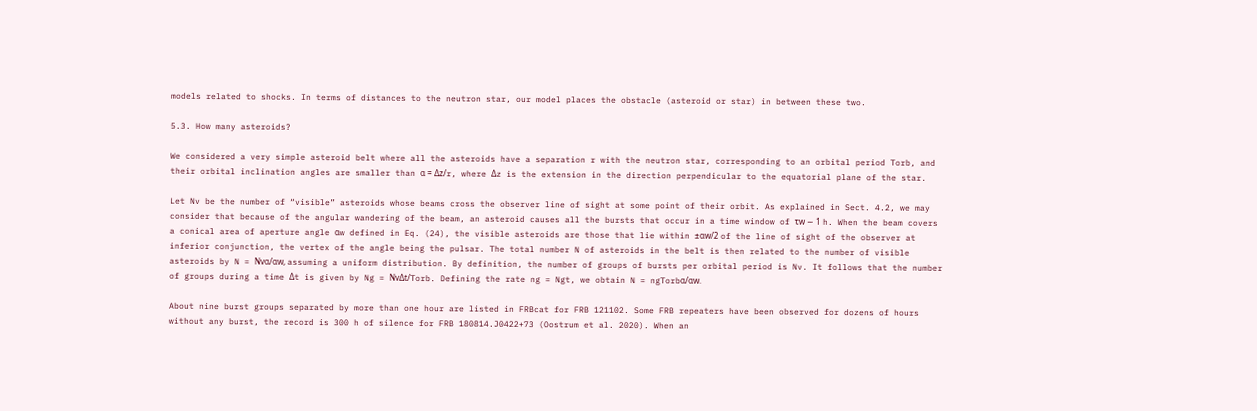models related to shocks. In terms of distances to the neutron star, our model places the obstacle (asteroid or star) in between these two.

5.3. How many asteroids?

We considered a very simple asteroid belt where all the asteroids have a separation r with the neutron star, corresponding to an orbital period Torb, and their orbital inclination angles are smaller than α = Δz/r, where Δz is the extension in the direction perpendicular to the equatorial plane of the star.

Let Nv be the number of “visible” asteroids whose beams cross the observer line of sight at some point of their orbit. As explained in Sect. 4.2, we may consider that because of the angular wandering of the beam, an asteroid causes all the bursts that occur in a time window of τw ∼ 1 h. When the beam covers a conical area of aperture angle αw defined in Eq. (24), the visible asteroids are those that lie within ±αw/2 of the line of sight of the observer at inferior conjunction, the vertex of the angle being the pulsar. The total number N of asteroids in the belt is then related to the number of visible asteroids by N = Nvα/αw, assuming a uniform distribution. By definition, the number of groups of bursts per orbital period is Nv. It follows that the number of groups during a time Δt is given by Ng = NvΔt/Torb. Defining the rate ng = Ngt, we obtain N = ngTorbα/αw.

About nine burst groups separated by more than one hour are listed in FRBcat for FRB 121102. Some FRB repeaters have been observed for dozens of hours without any burst, the record is 300 h of silence for FRB 180814.J0422+73 (Oostrum et al. 2020). When an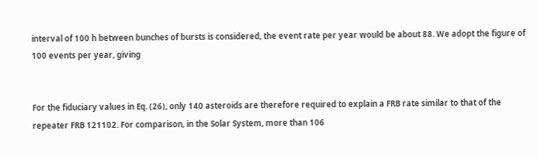interval of 100 h between bunches of bursts is considered, the event rate per year would be about 88. We adopt the figure of 100 events per year, giving


For the fiduciary values in Eq. (26), only 140 asteroids are therefore required to explain a FRB rate similar to that of the repeater FRB 121102. For comparison, in the Solar System, more than 106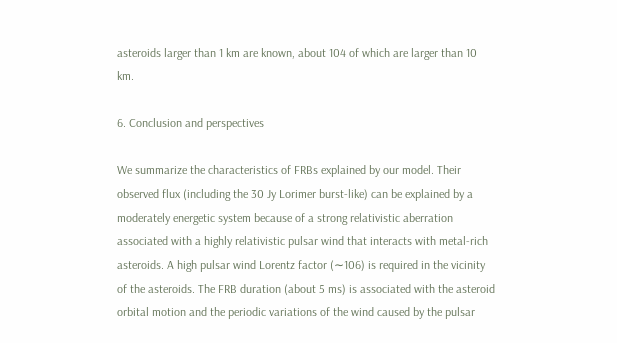asteroids larger than 1 km are known, about 104 of which are larger than 10 km.

6. Conclusion and perspectives

We summarize the characteristics of FRBs explained by our model. Their observed flux (including the 30 Jy Lorimer burst-like) can be explained by a moderately energetic system because of a strong relativistic aberration associated with a highly relativistic pulsar wind that interacts with metal-rich asteroids. A high pulsar wind Lorentz factor (∼106) is required in the vicinity of the asteroids. The FRB duration (about 5 ms) is associated with the asteroid orbital motion and the periodic variations of the wind caused by the pulsar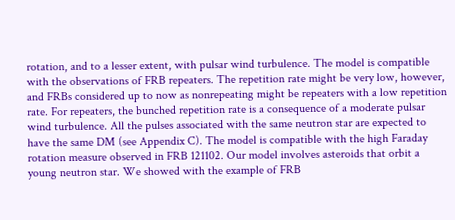rotation, and to a lesser extent, with pulsar wind turbulence. The model is compatible with the observations of FRB repeaters. The repetition rate might be very low, however, and FRBs considered up to now as nonrepeating might be repeaters with a low repetition rate. For repeaters, the bunched repetition rate is a consequence of a moderate pulsar wind turbulence. All the pulses associated with the same neutron star are expected to have the same DM (see Appendix C). The model is compatible with the high Faraday rotation measure observed in FRB 121102. Our model involves asteroids that orbit a young neutron star. We showed with the example of FRB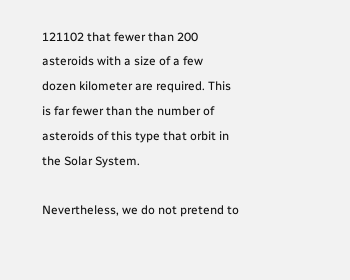121102 that fewer than 200 asteroids with a size of a few dozen kilometer are required. This is far fewer than the number of asteroids of this type that orbit in the Solar System.

Nevertheless, we do not pretend to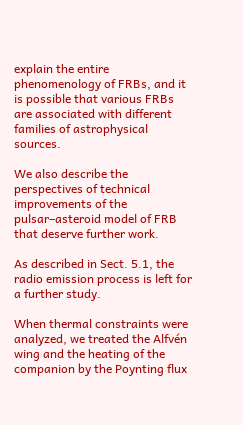explain the entire phenomenology of FRBs, and it is possible that various FRBs are associated with different families of astrophysical sources.

We also describe the perspectives of technical improvements of the pulsar–asteroid model of FRB that deserve further work.

As described in Sect. 5.1, the radio emission process is left for a further study.

When thermal constraints were analyzed, we treated the Alfvén wing and the heating of the companion by the Poynting flux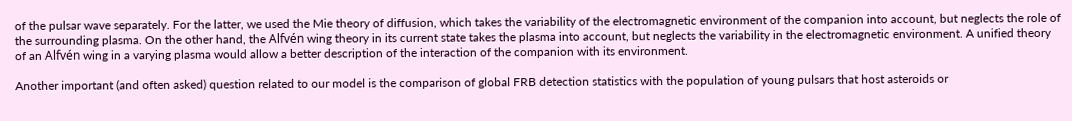of the pulsar wave separately. For the latter, we used the Mie theory of diffusion, which takes the variability of the electromagnetic environment of the companion into account, but neglects the role of the surrounding plasma. On the other hand, the Alfvén wing theory in its current state takes the plasma into account, but neglects the variability in the electromagnetic environment. A unified theory of an Alfvén wing in a varying plasma would allow a better description of the interaction of the companion with its environment.

Another important (and often asked) question related to our model is the comparison of global FRB detection statistics with the population of young pulsars that host asteroids or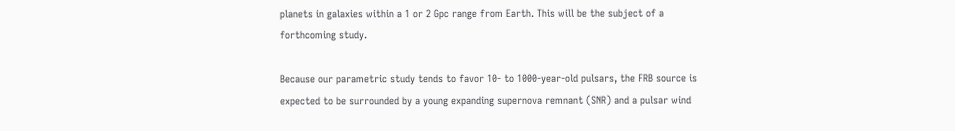planets in galaxies within a 1 or 2 Gpc range from Earth. This will be the subject of a forthcoming study.

Because our parametric study tends to favor 10- to 1000-year-old pulsars, the FRB source is expected to be surrounded by a young expanding supernova remnant (SNR) and a pulsar wind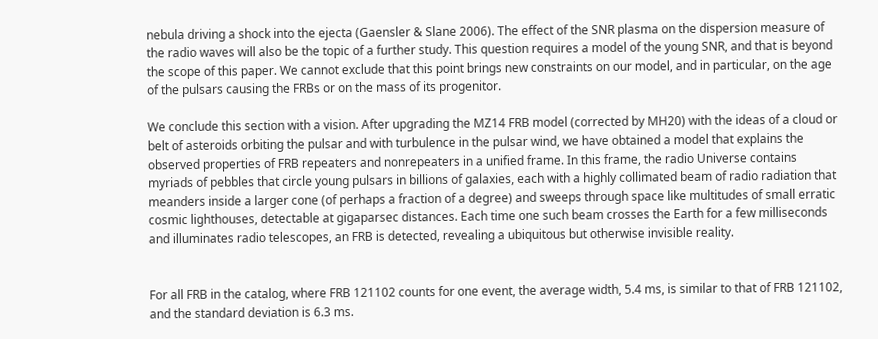nebula driving a shock into the ejecta (Gaensler & Slane 2006). The effect of the SNR plasma on the dispersion measure of the radio waves will also be the topic of a further study. This question requires a model of the young SNR, and that is beyond the scope of this paper. We cannot exclude that this point brings new constraints on our model, and in particular, on the age of the pulsars causing the FRBs or on the mass of its progenitor.

We conclude this section with a vision. After upgrading the MZ14 FRB model (corrected by MH20) with the ideas of a cloud or belt of asteroids orbiting the pulsar and with turbulence in the pulsar wind, we have obtained a model that explains the observed properties of FRB repeaters and nonrepeaters in a unified frame. In this frame, the radio Universe contains myriads of pebbles that circle young pulsars in billions of galaxies, each with a highly collimated beam of radio radiation that meanders inside a larger cone (of perhaps a fraction of a degree) and sweeps through space like multitudes of small erratic cosmic lighthouses, detectable at gigaparsec distances. Each time one such beam crosses the Earth for a few milliseconds and illuminates radio telescopes, an FRB is detected, revealing a ubiquitous but otherwise invisible reality.


For all FRB in the catalog, where FRB 121102 counts for one event, the average width, 5.4 ms, is similar to that of FRB 121102, and the standard deviation is 6.3 ms.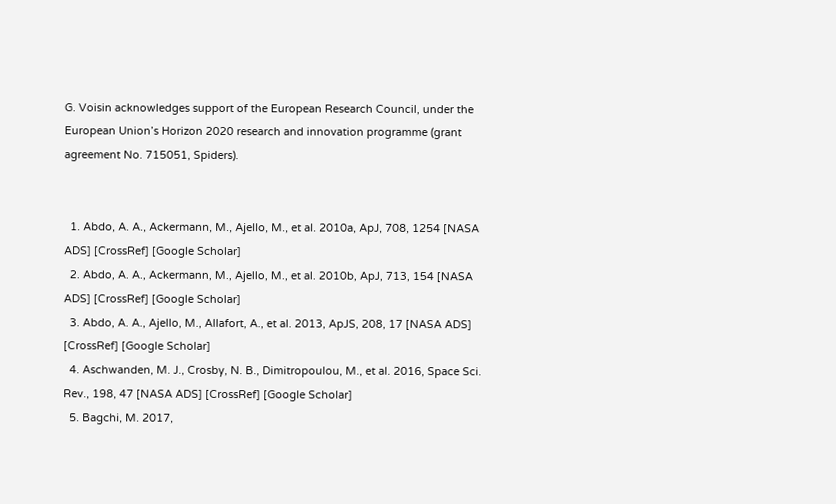G. Voisin acknowledges support of the European Research Council, under the European Union’s Horizon 2020 research and innovation programme (grant agreement No. 715051, Spiders).


  1. Abdo, A. A., Ackermann, M., Ajello, M., et al. 2010a, ApJ, 708, 1254 [NASA ADS] [CrossRef] [Google Scholar]
  2. Abdo, A. A., Ackermann, M., Ajello, M., et al. 2010b, ApJ, 713, 154 [NASA ADS] [CrossRef] [Google Scholar]
  3. Abdo, A. A., Ajello, M., Allafort, A., et al. 2013, ApJS, 208, 17 [NASA ADS] [CrossRef] [Google Scholar]
  4. Aschwanden, M. J., Crosby, N. B., Dimitropoulou, M., et al. 2016, Space Sci. Rev., 198, 47 [NASA ADS] [CrossRef] [Google Scholar]
  5. Bagchi, M. 2017,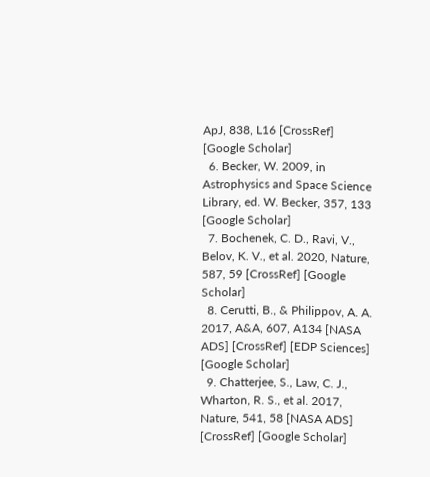ApJ, 838, L16 [CrossRef] [Google Scholar]
  6. Becker, W. 2009, in Astrophysics and Space Science Library, ed. W. Becker, 357, 133 [Google Scholar]
  7. Bochenek, C. D., Ravi, V., Belov, K. V., et al. 2020, Nature, 587, 59 [CrossRef] [Google Scholar]
  8. Cerutti, B., & Philippov, A. A. 2017, A&A, 607, A134 [NASA ADS] [CrossRef] [EDP Sciences] [Google Scholar]
  9. Chatterjee, S., Law, C. J., Wharton, R. S., et al. 2017, Nature, 541, 58 [NASA ADS] [CrossRef] [Google Scholar]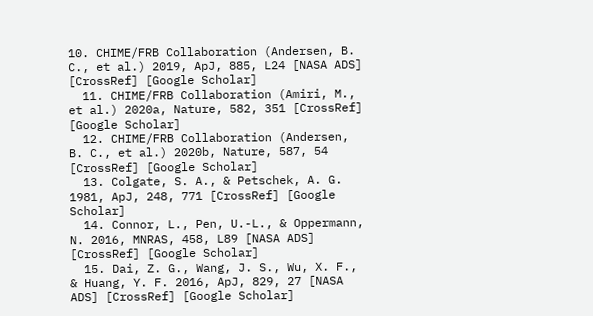10. CHIME/FRB Collaboration (Andersen, B. C., et al.) 2019, ApJ, 885, L24 [NASA ADS] [CrossRef] [Google Scholar]
  11. CHIME/FRB Collaboration (Amiri, M., et al.) 2020a, Nature, 582, 351 [CrossRef] [Google Scholar]
  12. CHIME/FRB Collaboration (Andersen, B. C., et al.) 2020b, Nature, 587, 54 [CrossRef] [Google Scholar]
  13. Colgate, S. A., & Petschek, A. G. 1981, ApJ, 248, 771 [CrossRef] [Google Scholar]
  14. Connor, L., Pen, U.-L., & Oppermann, N. 2016, MNRAS, 458, L89 [NASA ADS] [CrossRef] [Google Scholar]
  15. Dai, Z. G., Wang, J. S., Wu, X. F., & Huang, Y. F. 2016, ApJ, 829, 27 [NASA ADS] [CrossRef] [Google Scholar]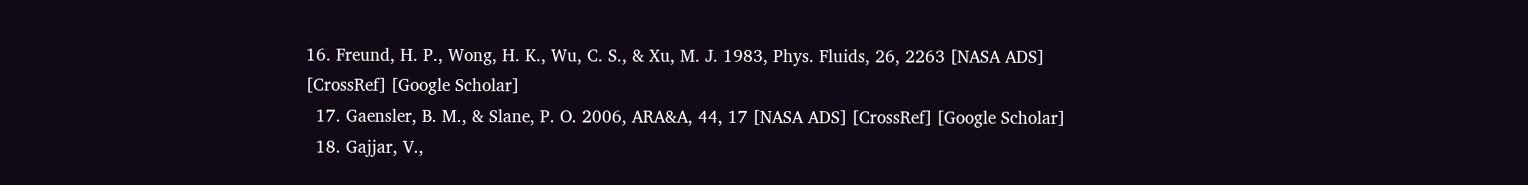16. Freund, H. P., Wong, H. K., Wu, C. S., & Xu, M. J. 1983, Phys. Fluids, 26, 2263 [NASA ADS] [CrossRef] [Google Scholar]
  17. Gaensler, B. M., & Slane, P. O. 2006, ARA&A, 44, 17 [NASA ADS] [CrossRef] [Google Scholar]
  18. Gajjar, V.,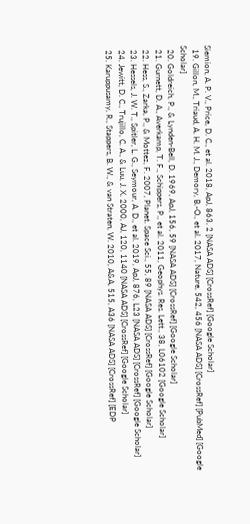Siemion, A. P. V., Price, D. C., et al. 2018, ApJ, 863, 2 [NASA ADS] [CrossRef] [Google Scholar]
  19. Gillon, M., Triaud, A. H. M. J., Demory, B.-O., et al. 2017, Nature, 542, 456 [NASA ADS] [CrossRef] [PubMed] [Google Scholar]
  20. Goldreich, P., & Lynden-Bell, D. 1969, ApJ, 156, 59 [NASA ADS] [CrossRef] [Google Scholar]
  21. Gurnett, D. A., Averkamp, T. F., Schippers, P., et al. 2011, Geophys. Res. Lett., 38, L06102 [Google Scholar]
  22. Hess, S., Zarka, P., & Mottez, F. 2007, Planet. Space Sci., 55, 89 [NASA ADS] [CrossRef] [Google Scholar]
  23. Hessels, J. W. T., Spitler, L. G., Seymour, A. D., et al. 2019, ApJ, 876, L23 [NASA ADS] [CrossRef] [Google Scholar]
  24. Jewitt, D. C., Trujillo, C. A., & Luu, J. X. 2000, AJ, 120, 1140 [NASA ADS] [CrossRef] [Google Scholar]
  25. Karuppusamy, R., Stappers, B. W., & van Straten, W. 2010, A&A, 515, A36 [NASA ADS] [CrossRef] [EDP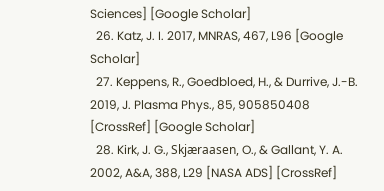Sciences] [Google Scholar]
  26. Katz, J. I. 2017, MNRAS, 467, L96 [Google Scholar]
  27. Keppens, R., Goedbloed, H., & Durrive, J.-B. 2019, J. Plasma Phys., 85, 905850408 [CrossRef] [Google Scholar]
  28. Kirk, J. G., Skjæraasen, O., & Gallant, Y. A. 2002, A&A, 388, L29 [NASA ADS] [CrossRef]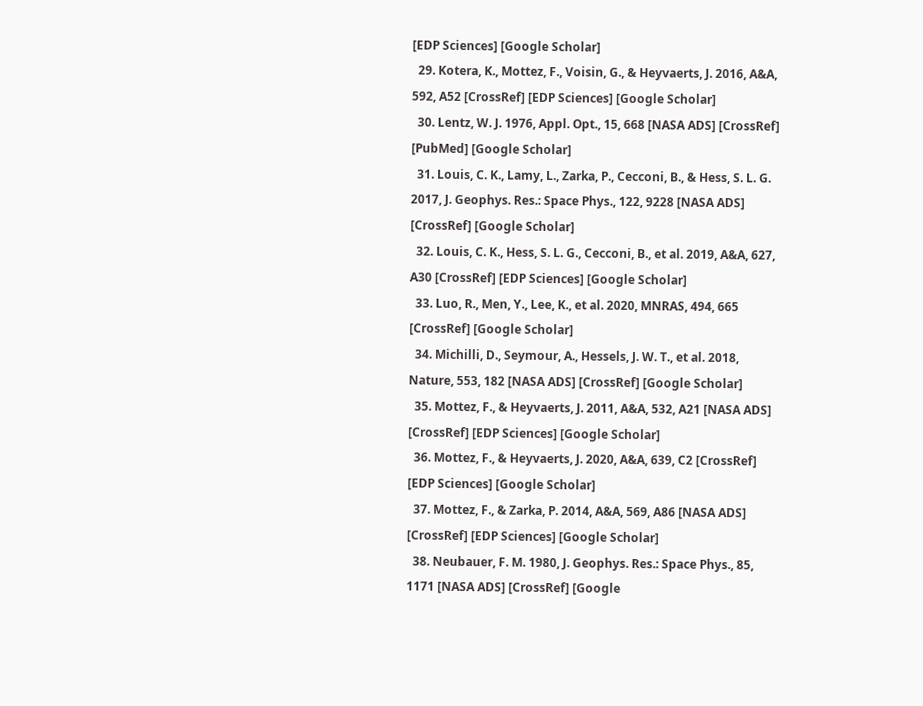[EDP Sciences] [Google Scholar]
  29. Kotera, K., Mottez, F., Voisin, G., & Heyvaerts, J. 2016, A&A, 592, A52 [CrossRef] [EDP Sciences] [Google Scholar]
  30. Lentz, W. J. 1976, Appl. Opt., 15, 668 [NASA ADS] [CrossRef] [PubMed] [Google Scholar]
  31. Louis, C. K., Lamy, L., Zarka, P., Cecconi, B., & Hess, S. L. G. 2017, J. Geophys. Res.: Space Phys., 122, 9228 [NASA ADS] [CrossRef] [Google Scholar]
  32. Louis, C. K., Hess, S. L. G., Cecconi, B., et al. 2019, A&A, 627, A30 [CrossRef] [EDP Sciences] [Google Scholar]
  33. Luo, R., Men, Y., Lee, K., et al. 2020, MNRAS, 494, 665 [CrossRef] [Google Scholar]
  34. Michilli, D., Seymour, A., Hessels, J. W. T., et al. 2018, Nature, 553, 182 [NASA ADS] [CrossRef] [Google Scholar]
  35. Mottez, F., & Heyvaerts, J. 2011, A&A, 532, A21 [NASA ADS] [CrossRef] [EDP Sciences] [Google Scholar]
  36. Mottez, F., & Heyvaerts, J. 2020, A&A, 639, C2 [CrossRef] [EDP Sciences] [Google Scholar]
  37. Mottez, F., & Zarka, P. 2014, A&A, 569, A86 [NASA ADS] [CrossRef] [EDP Sciences] [Google Scholar]
  38. Neubauer, F. M. 1980, J. Geophys. Res.: Space Phys., 85, 1171 [NASA ADS] [CrossRef] [Google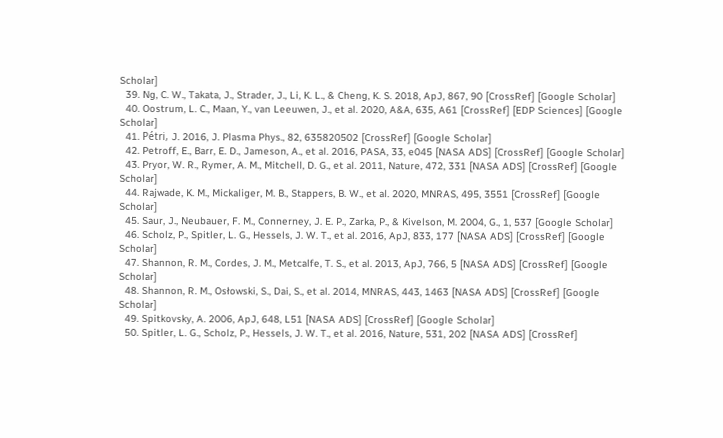Scholar]
  39. Ng, C. W., Takata, J., Strader, J., Li, K. L., & Cheng, K. S. 2018, ApJ, 867, 90 [CrossRef] [Google Scholar]
  40. Oostrum, L. C., Maan, Y., van Leeuwen, J., et al. 2020, A&A, 635, A61 [CrossRef] [EDP Sciences] [Google Scholar]
  41. Pétri, J. 2016, J. Plasma Phys., 82, 635820502 [CrossRef] [Google Scholar]
  42. Petroff, E., Barr, E. D., Jameson, A., et al. 2016, PASA, 33, e045 [NASA ADS] [CrossRef] [Google Scholar]
  43. Pryor, W. R., Rymer, A. M., Mitchell, D. G., et al. 2011, Nature, 472, 331 [NASA ADS] [CrossRef] [Google Scholar]
  44. Rajwade, K. M., Mickaliger, M. B., Stappers, B. W., et al. 2020, MNRAS, 495, 3551 [CrossRef] [Google Scholar]
  45. Saur, J., Neubauer, F. M., Connerney, J. E. P., Zarka, P., & Kivelson, M. 2004, G., 1, 537 [Google Scholar]
  46. Scholz, P., Spitler, L. G., Hessels, J. W. T., et al. 2016, ApJ, 833, 177 [NASA ADS] [CrossRef] [Google Scholar]
  47. Shannon, R. M., Cordes, J. M., Metcalfe, T. S., et al. 2013, ApJ, 766, 5 [NASA ADS] [CrossRef] [Google Scholar]
  48. Shannon, R. M., Osłowski, S., Dai, S., et al. 2014, MNRAS, 443, 1463 [NASA ADS] [CrossRef] [Google Scholar]
  49. Spitkovsky, A. 2006, ApJ, 648, L51 [NASA ADS] [CrossRef] [Google Scholar]
  50. Spitler, L. G., Scholz, P., Hessels, J. W. T., et al. 2016, Nature, 531, 202 [NASA ADS] [CrossRef]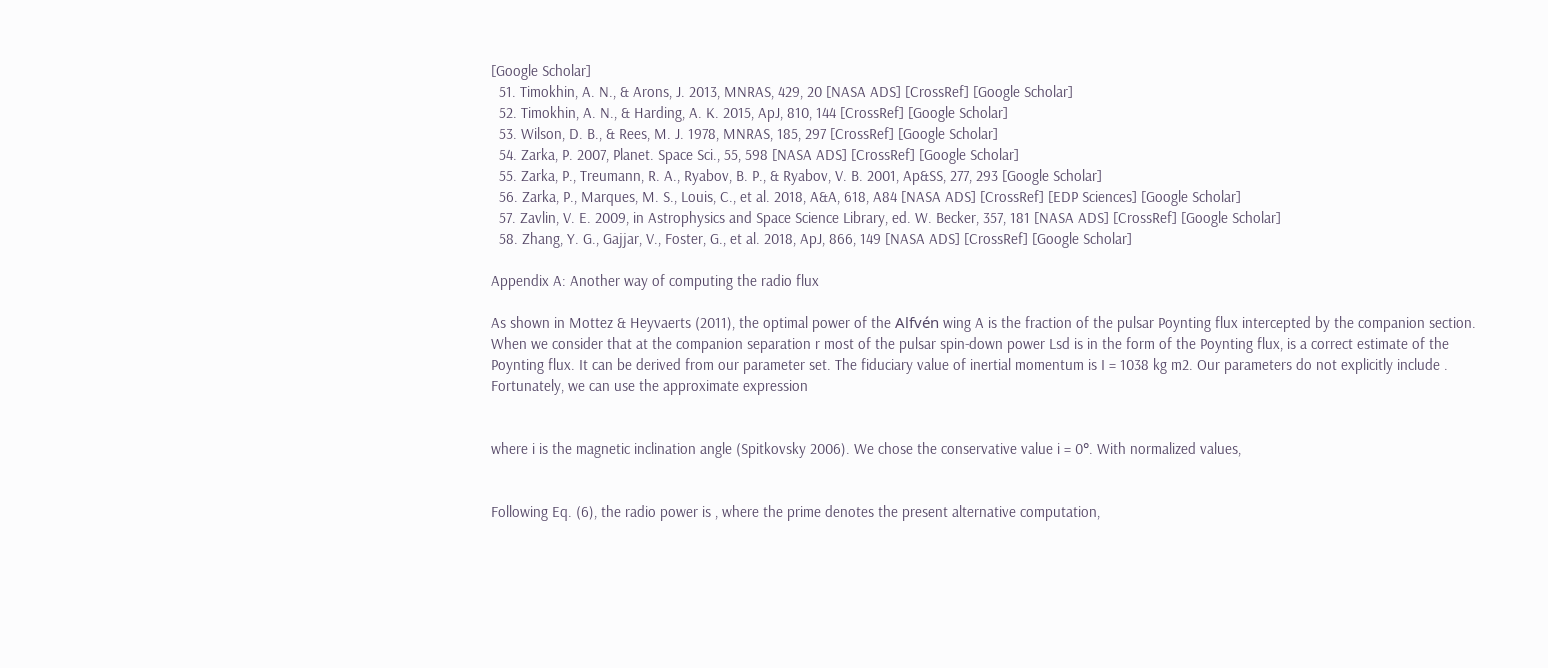[Google Scholar]
  51. Timokhin, A. N., & Arons, J. 2013, MNRAS, 429, 20 [NASA ADS] [CrossRef] [Google Scholar]
  52. Timokhin, A. N., & Harding, A. K. 2015, ApJ, 810, 144 [CrossRef] [Google Scholar]
  53. Wilson, D. B., & Rees, M. J. 1978, MNRAS, 185, 297 [CrossRef] [Google Scholar]
  54. Zarka, P. 2007, Planet. Space Sci., 55, 598 [NASA ADS] [CrossRef] [Google Scholar]
  55. Zarka, P., Treumann, R. A., Ryabov, B. P., & Ryabov, V. B. 2001, Ap&SS, 277, 293 [Google Scholar]
  56. Zarka, P., Marques, M. S., Louis, C., et al. 2018, A&A, 618, A84 [NASA ADS] [CrossRef] [EDP Sciences] [Google Scholar]
  57. Zavlin, V. E. 2009, in Astrophysics and Space Science Library, ed. W. Becker, 357, 181 [NASA ADS] [CrossRef] [Google Scholar]
  58. Zhang, Y. G., Gajjar, V., Foster, G., et al. 2018, ApJ, 866, 149 [NASA ADS] [CrossRef] [Google Scholar]

Appendix A: Another way of computing the radio flux

As shown in Mottez & Heyvaerts (2011), the optimal power of the Alfvén wing A is the fraction of the pulsar Poynting flux intercepted by the companion section. When we consider that at the companion separation r most of the pulsar spin-down power Lsd is in the form of the Poynting flux, is a correct estimate of the Poynting flux. It can be derived from our parameter set. The fiduciary value of inertial momentum is I = 1038 kg m2. Our parameters do not explicitly include . Fortunately, we can use the approximate expression


where i is the magnetic inclination angle (Spitkovsky 2006). We chose the conservative value i = 0°. With normalized values,


Following Eq. (6), the radio power is , where the prime denotes the present alternative computation,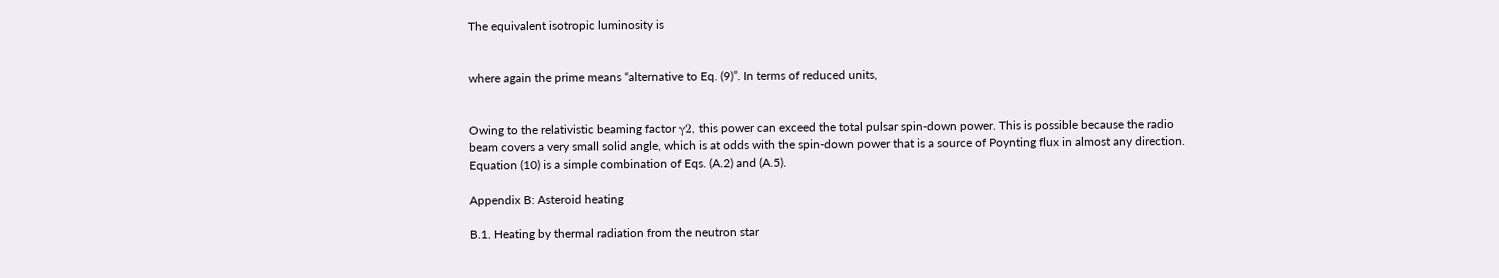The equivalent isotropic luminosity is


where again the prime means “alternative to Eq. (9)”. In terms of reduced units,


Owing to the relativistic beaming factor γ2, this power can exceed the total pulsar spin-down power. This is possible because the radio beam covers a very small solid angle, which is at odds with the spin-down power that is a source of Poynting flux in almost any direction. Equation (10) is a simple combination of Eqs. (A.2) and (A.5).

Appendix B: Asteroid heating

B.1. Heating by thermal radiation from the neutron star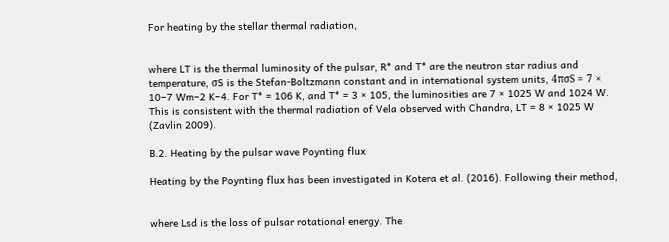For heating by the stellar thermal radiation,


where LT is the thermal luminosity of the pulsar, R* and T* are the neutron star radius and temperature, σS is the Stefan-Boltzmann constant and in international system units, 4πσS = 7 × 10−7 Wm−2 K−4. For T* = 106 K, and T* = 3 × 105, the luminosities are 7 × 1025 W and 1024 W. This is consistent with the thermal radiation of Vela observed with Chandra, LT = 8 × 1025 W (Zavlin 2009).

B.2. Heating by the pulsar wave Poynting flux

Heating by the Poynting flux has been investigated in Kotera et al. (2016). Following their method,


where Lsd is the loss of pulsar rotational energy. The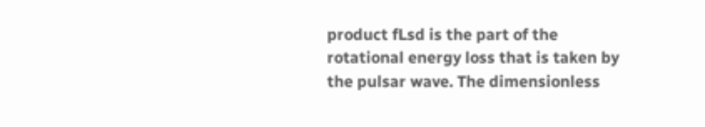product fLsd is the part of the rotational energy loss that is taken by the pulsar wave. The dimensionless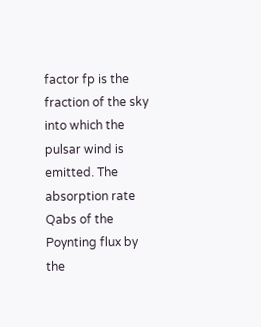factor fp is the fraction of the sky into which the pulsar wind is emitted. The absorption rate Qabs of the Poynting flux by the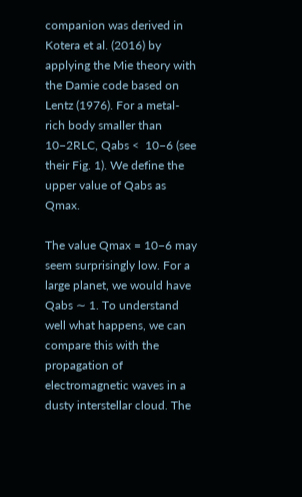companion was derived in Kotera et al. (2016) by applying the Mie theory with the Damie code based on Lentz (1976). For a metal-rich body smaller than 10−2RLC, Qabs <  10−6 (see their Fig. 1). We define the upper value of Qabs as Qmax.

The value Qmax = 10−6 may seem surprisingly low. For a large planet, we would have Qabs ∼ 1. To understand well what happens, we can compare this with the propagation of electromagnetic waves in a dusty interstellar cloud. The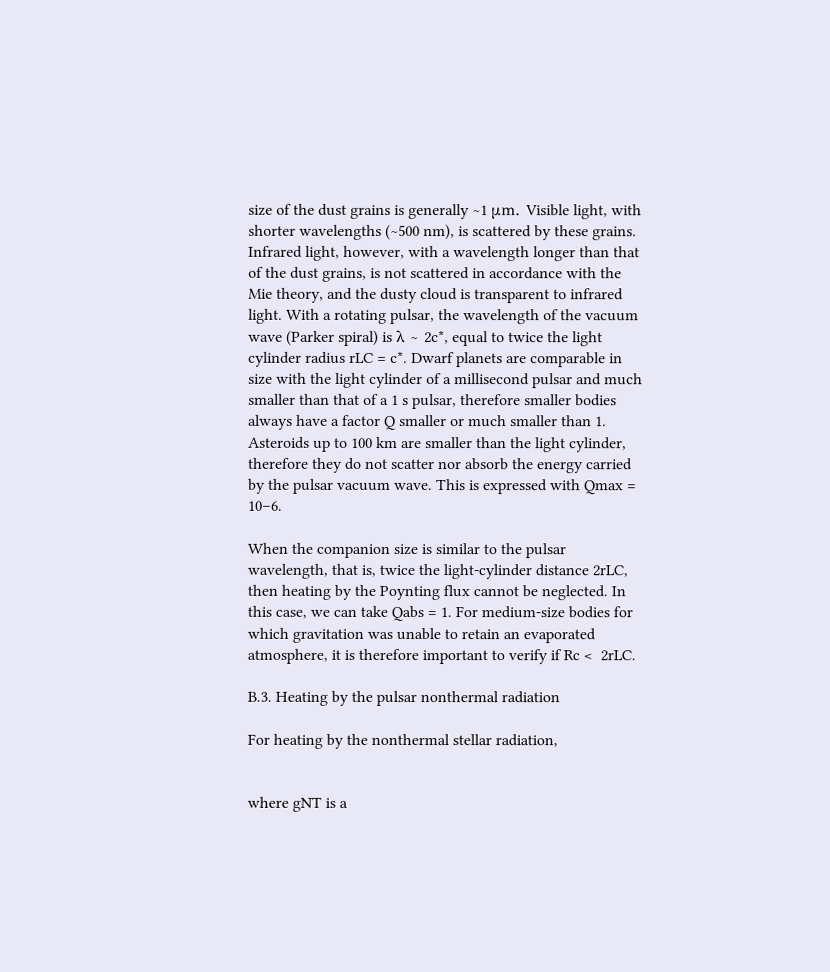size of the dust grains is generally ∼1 μm. Visible light, with shorter wavelengths (∼500 nm), is scattered by these grains. Infrared light, however, with a wavelength longer than that of the dust grains, is not scattered in accordance with the Mie theory, and the dusty cloud is transparent to infrared light. With a rotating pulsar, the wavelength of the vacuum wave (Parker spiral) is λ ∼ 2c*, equal to twice the light cylinder radius rLC = c*. Dwarf planets are comparable in size with the light cylinder of a millisecond pulsar and much smaller than that of a 1 s pulsar, therefore smaller bodies always have a factor Q smaller or much smaller than 1. Asteroids up to 100 km are smaller than the light cylinder, therefore they do not scatter nor absorb the energy carried by the pulsar vacuum wave. This is expressed with Qmax = 10−6.

When the companion size is similar to the pulsar wavelength, that is, twice the light-cylinder distance 2rLC, then heating by the Poynting flux cannot be neglected. In this case, we can take Qabs = 1. For medium-size bodies for which gravitation was unable to retain an evaporated atmosphere, it is therefore important to verify if Rc <  2rLC.

B.3. Heating by the pulsar nonthermal radiation

For heating by the nonthermal stellar radiation,


where gNT is a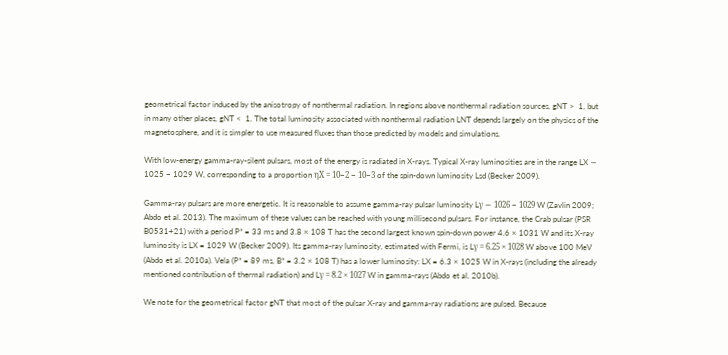geometrical factor induced by the anisotropy of nonthermal radiation. In regions above nonthermal radiation sources, gNT >  1, but in many other places, gNT <  1. The total luminosity associated with nonthermal radiation LNT depends largely on the physics of the magnetosphere, and it is simpler to use measured fluxes than those predicted by models and simulations.

With low-energy gamma-ray-silent pulsars, most of the energy is radiated in X-rays. Typical X-ray luminosities are in the range LX ∼ 1025 − 1029 W, corresponding to a proportion ηX = 10−2 − 10−3 of the spin-down luminosity Lsd (Becker 2009).

Gamma-ray pulsars are more energetic. It is reasonable to assume gamma-ray pulsar luminosity Lγ ∼ 1026 − 1029 W (Zavlin 2009; Abdo et al. 2013). The maximum of these values can be reached with young millisecond pulsars. For instance, the Crab pulsar (PSR B0531+21) with a period P* = 33 ms and 3.8 × 108 T has the second largest known spin-down power 4.6 × 1031 W and its X-ray luminosity is LX = 1029 W (Becker 2009). Its gamma-ray luminosity, estimated with Fermi, is Lγ = 6.25 × 1028 W above 100 MeV (Abdo et al. 2010a). Vela (P* = 89 ms, B* = 3.2 × 108 T) has a lower luminosity: LX = 6.3 × 1025 W in X-rays (including the already mentioned contribution of thermal radiation) and Lγ = 8.2 × 1027 W in gamma-rays (Abdo et al. 2010b).

We note for the geometrical factor gNT that most of the pulsar X-ray and gamma-ray radiations are pulsed. Because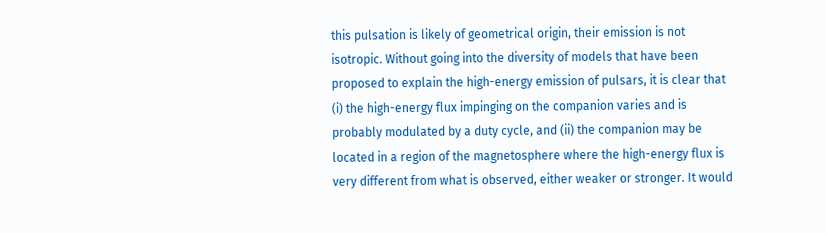this pulsation is likely of geometrical origin, their emission is not isotropic. Without going into the diversity of models that have been proposed to explain the high-energy emission of pulsars, it is clear that (i) the high-energy flux impinging on the companion varies and is probably modulated by a duty cycle, and (ii) the companion may be located in a region of the magnetosphere where the high-energy flux is very different from what is observed, either weaker or stronger. It would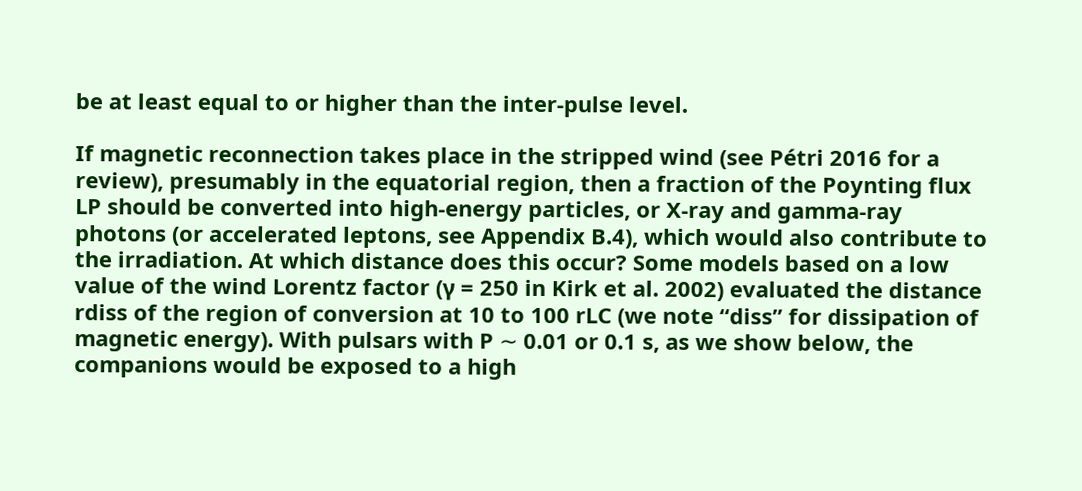be at least equal to or higher than the inter-pulse level.

If magnetic reconnection takes place in the stripped wind (see Pétri 2016 for a review), presumably in the equatorial region, then a fraction of the Poynting flux LP should be converted into high-energy particles, or X-ray and gamma-ray photons (or accelerated leptons, see Appendix B.4), which would also contribute to the irradiation. At which distance does this occur? Some models based on a low value of the wind Lorentz factor (γ = 250 in Kirk et al. 2002) evaluated the distance rdiss of the region of conversion at 10 to 100 rLC (we note “diss” for dissipation of magnetic energy). With pulsars with P ∼ 0.01 or 0.1 s, as we show below, the companions would be exposed to a high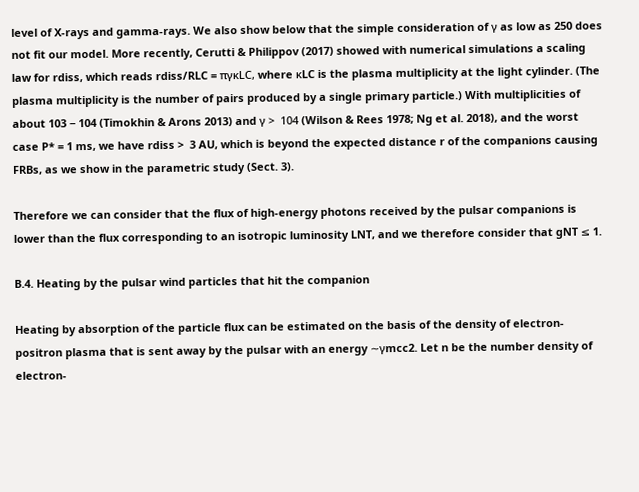level of X-rays and gamma-rays. We also show below that the simple consideration of γ as low as 250 does not fit our model. More recently, Cerutti & Philippov (2017) showed with numerical simulations a scaling law for rdiss, which reads rdiss/RLC = πγκLC, where κLC is the plasma multiplicity at the light cylinder. (The plasma multiplicity is the number of pairs produced by a single primary particle.) With multiplicities of about 103 − 104 (Timokhin & Arons 2013) and γ >  104 (Wilson & Rees 1978; Ng et al. 2018), and the worst case P* = 1 ms, we have rdiss >  3 AU, which is beyond the expected distance r of the companions causing FRBs, as we show in the parametric study (Sect. 3).

Therefore we can consider that the flux of high-energy photons received by the pulsar companions is lower than the flux corresponding to an isotropic luminosity LNT, and we therefore consider that gNT ≤ 1.

B.4. Heating by the pulsar wind particles that hit the companion

Heating by absorption of the particle flux can be estimated on the basis of the density of electron-positron plasma that is sent away by the pulsar with an energy ∼γmcc2. Let n be the number density of electron-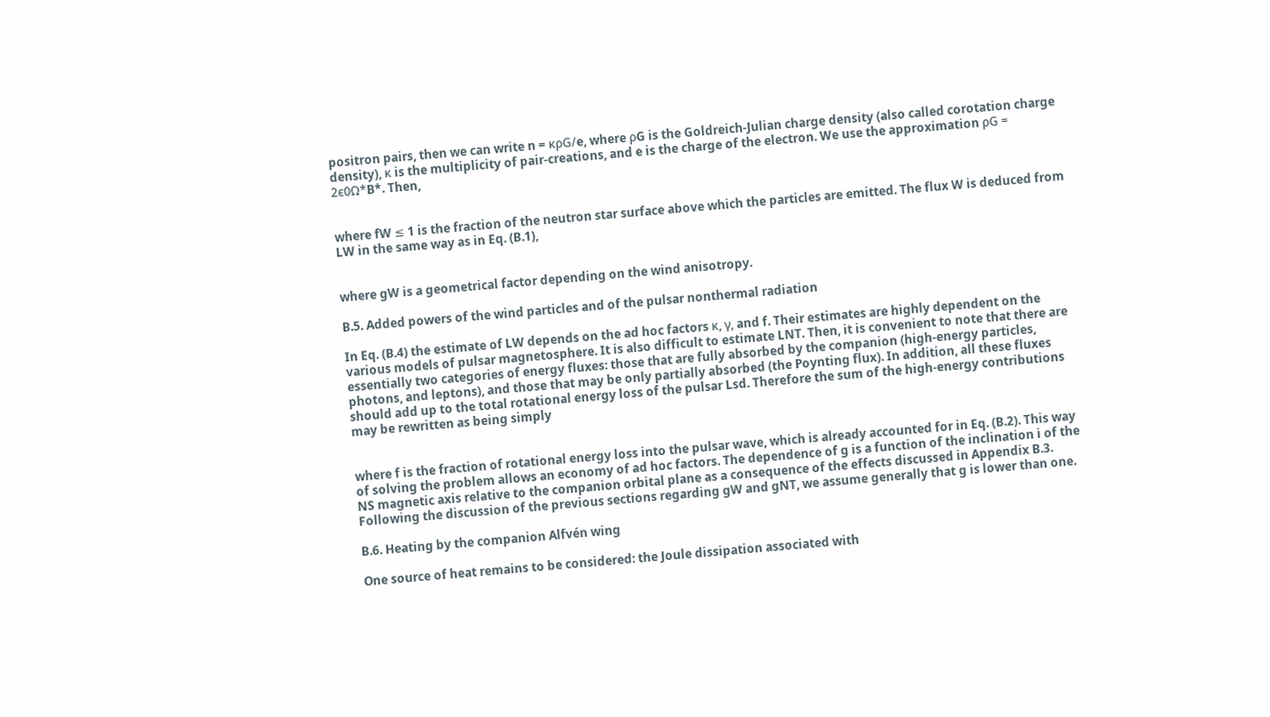positron pairs, then we can write n = κρG/e, where ρG is the Goldreich-Julian charge density (also called corotation charge density), κ is the multiplicity of pair-creations, and e is the charge of the electron. We use the approximation ρG = 2ϵ0Ω*B*. Then,


where fW ≤ 1 is the fraction of the neutron star surface above which the particles are emitted. The flux W is deduced from LW in the same way as in Eq. (B.1),


where gW is a geometrical factor depending on the wind anisotropy.

B.5. Added powers of the wind particles and of the pulsar nonthermal radiation

In Eq. (B.4) the estimate of LW depends on the ad hoc factors κ, γ, and f. Their estimates are highly dependent on the various models of pulsar magnetosphere. It is also difficult to estimate LNT. Then, it is convenient to note that there are essentially two categories of energy fluxes: those that are fully absorbed by the companion (high-energy particles, photons, and leptons), and those that may be only partially absorbed (the Poynting flux). In addition, all these fluxes should add up to the total rotational energy loss of the pulsar Lsd. Therefore the sum of the high-energy contributions may be rewritten as being simply


where f is the fraction of rotational energy loss into the pulsar wave, which is already accounted for in Eq. (B.2). This way of solving the problem allows an economy of ad hoc factors. The dependence of g is a function of the inclination i of the NS magnetic axis relative to the companion orbital plane as a consequence of the effects discussed in Appendix B.3. Following the discussion of the previous sections regarding gW and gNT, we assume generally that g is lower than one.

B.6. Heating by the companion Alfvén wing

One source of heat remains to be considered: the Joule dissipation associated with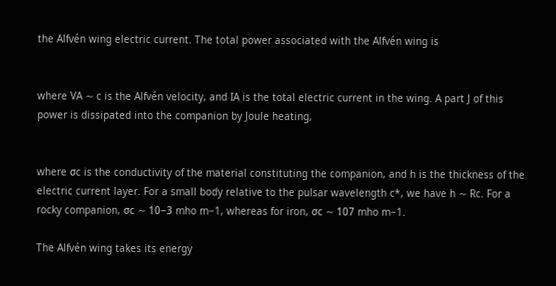the Alfvén wing electric current. The total power associated with the Alfvén wing is


where VA ∼ c is the Alfvén velocity, and IA is the total electric current in the wing. A part J of this power is dissipated into the companion by Joule heating,


where σc is the conductivity of the material constituting the companion, and h is the thickness of the electric current layer. For a small body relative to the pulsar wavelength c*, we have h ∼ Rc. For a rocky companion, σc ∼ 10−3 mho m−1, whereas for iron, σc ∼ 107 mho m−1.

The Alfvén wing takes its energy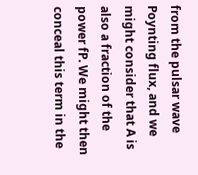from the pulsar wave Poynting flux, and we might consider that A is also a fraction of the power fP. We might then conceal this term in the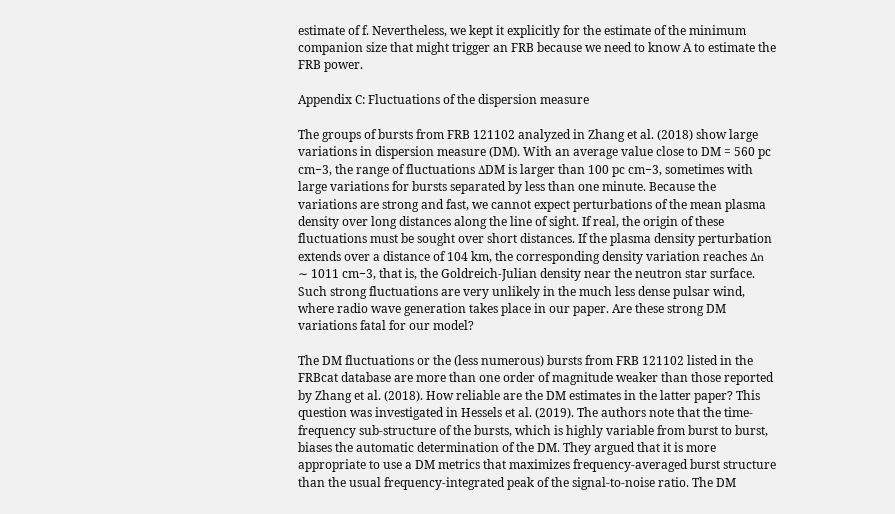estimate of f. Nevertheless, we kept it explicitly for the estimate of the minimum companion size that might trigger an FRB because we need to know A to estimate the FRB power.

Appendix C: Fluctuations of the dispersion measure

The groups of bursts from FRB 121102 analyzed in Zhang et al. (2018) show large variations in dispersion measure (DM). With an average value close to DM = 560 pc cm−3, the range of fluctuations ΔDM is larger than 100 pc cm−3, sometimes with large variations for bursts separated by less than one minute. Because the variations are strong and fast, we cannot expect perturbations of the mean plasma density over long distances along the line of sight. If real, the origin of these fluctuations must be sought over short distances. If the plasma density perturbation extends over a distance of 104 km, the corresponding density variation reaches Δn ∼ 1011 cm−3, that is, the Goldreich-Julian density near the neutron star surface. Such strong fluctuations are very unlikely in the much less dense pulsar wind, where radio wave generation takes place in our paper. Are these strong DM variations fatal for our model?

The DM fluctuations or the (less numerous) bursts from FRB 121102 listed in the FRBcat database are more than one order of magnitude weaker than those reported by Zhang et al. (2018). How reliable are the DM estimates in the latter paper? This question was investigated in Hessels et al. (2019). The authors note that the time-frequency sub-structure of the bursts, which is highly variable from burst to burst, biases the automatic determination of the DM. They argued that it is more appropriate to use a DM metrics that maximizes frequency-averaged burst structure than the usual frequency-integrated peak of the signal-to-noise ratio. The DM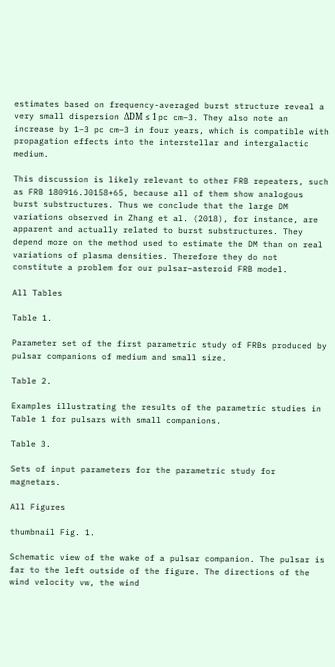estimates based on frequency-averaged burst structure reveal a very small dispersion ΔDM ≤ 1 pc cm−3. They also note an increase by 1−3 pc cm−3 in four years, which is compatible with propagation effects into the interstellar and intergalactic medium.

This discussion is likely relevant to other FRB repeaters, such as FRB 180916.J0158+65, because all of them show analogous burst substructures. Thus we conclude that the large DM variations observed in Zhang et al. (2018), for instance, are apparent and actually related to burst substructures. They depend more on the method used to estimate the DM than on real variations of plasma densities. Therefore they do not constitute a problem for our pulsar–asteroid FRB model.

All Tables

Table 1.

Parameter set of the first parametric study of FRBs produced by pulsar companions of medium and small size.

Table 2.

Examples illustrating the results of the parametric studies in Table 1 for pulsars with small companions.

Table 3.

Sets of input parameters for the parametric study for magnetars.

All Figures

thumbnail Fig. 1.

Schematic view of the wake of a pulsar companion. The pulsar is far to the left outside of the figure. The directions of the wind velocity vw, the wind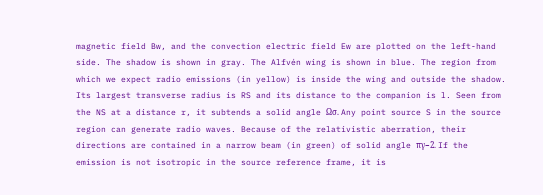magnetic field Bw, and the convection electric field Ew are plotted on the left-hand side. The shadow is shown in gray. The Alfvén wing is shown in blue. The region from which we expect radio emissions (in yellow) is inside the wing and outside the shadow. Its largest transverse radius is RS and its distance to the companion is l. Seen from the NS at a distance r, it subtends a solid angle Ωσ. Any point source S in the source region can generate radio waves. Because of the relativistic aberration, their directions are contained in a narrow beam (in green) of solid angle πγ−2. If the emission is not isotropic in the source reference frame, it is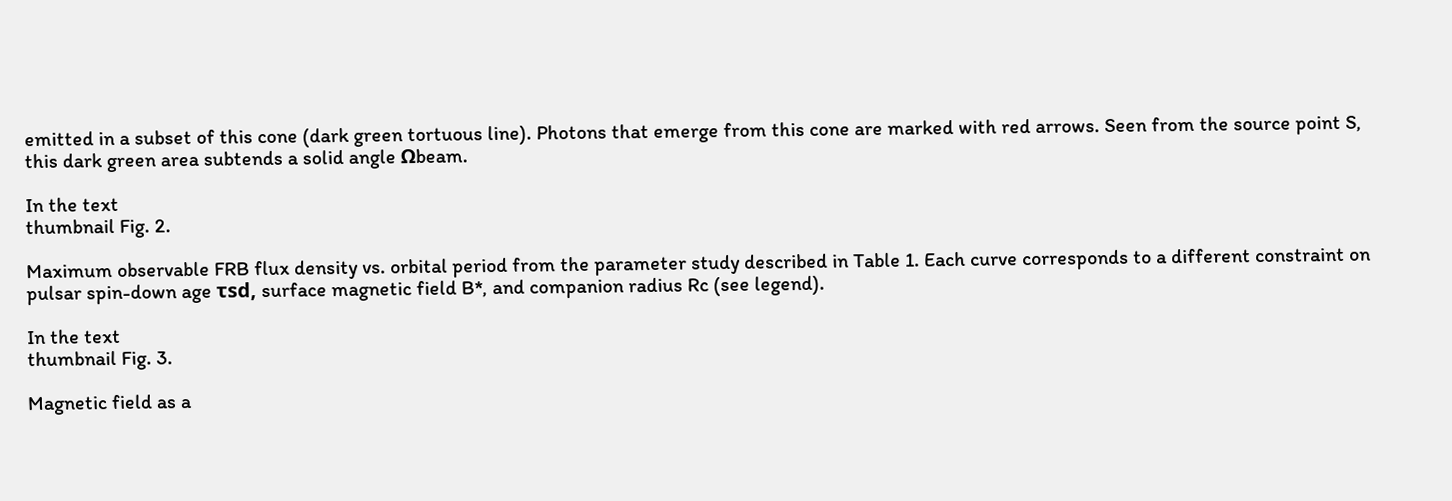emitted in a subset of this cone (dark green tortuous line). Photons that emerge from this cone are marked with red arrows. Seen from the source point S, this dark green area subtends a solid angle Ωbeam.

In the text
thumbnail Fig. 2.

Maximum observable FRB flux density vs. orbital period from the parameter study described in Table 1. Each curve corresponds to a different constraint on pulsar spin-down age τsd, surface magnetic field B*, and companion radius Rc (see legend).

In the text
thumbnail Fig. 3.

Magnetic field as a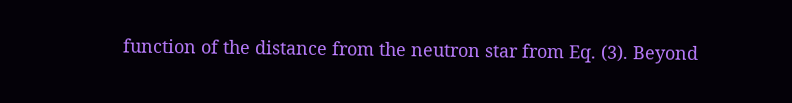function of the distance from the neutron star from Eq. (3). Beyond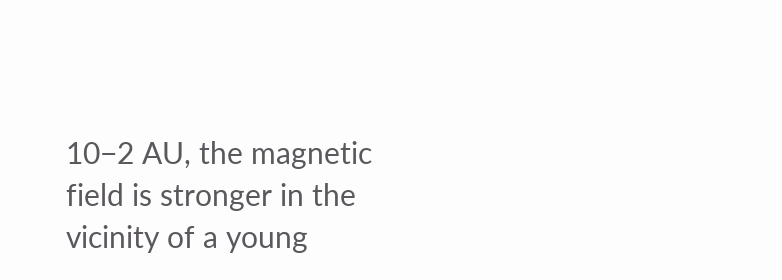10−2 AU, the magnetic field is stronger in the vicinity of a young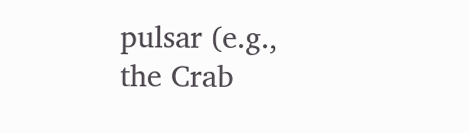pulsar (e.g., the Crab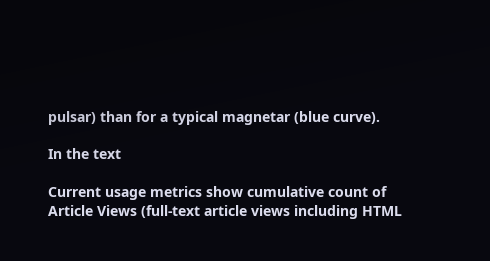pulsar) than for a typical magnetar (blue curve).

In the text

Current usage metrics show cumulative count of Article Views (full-text article views including HTML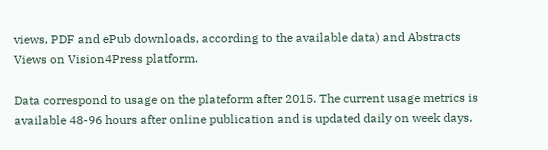views, PDF and ePub downloads, according to the available data) and Abstracts Views on Vision4Press platform.

Data correspond to usage on the plateform after 2015. The current usage metrics is available 48-96 hours after online publication and is updated daily on week days.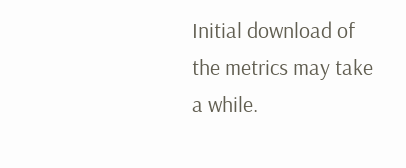Initial download of the metrics may take a while.